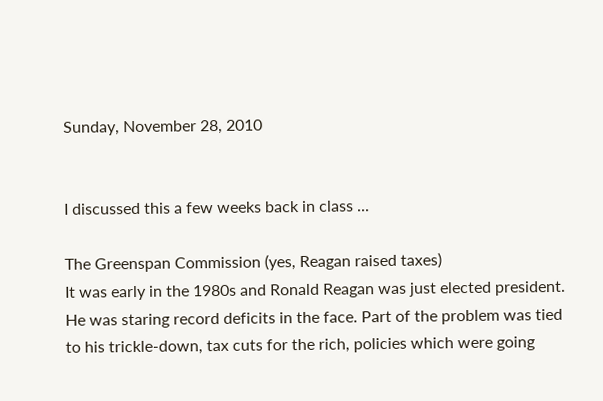Sunday, November 28, 2010


I discussed this a few weeks back in class ...

The Greenspan Commission (yes, Reagan raised taxes)
It was early in the 1980s and Ronald Reagan was just elected president. He was staring record deficits in the face. Part of the problem was tied to his trickle-down, tax cuts for the rich, policies which were going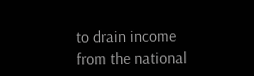to drain income from the national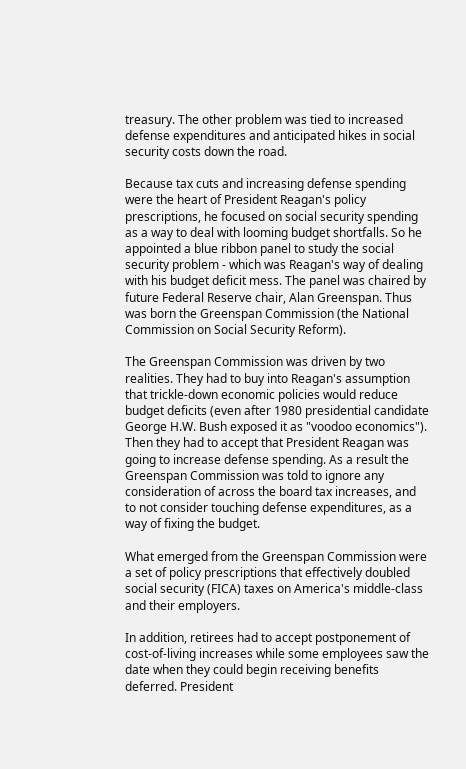treasury. The other problem was tied to increased defense expenditures and anticipated hikes in social security costs down the road.

Because tax cuts and increasing defense spending were the heart of President Reagan's policy prescriptions, he focused on social security spending as a way to deal with looming budget shortfalls. So he appointed a blue ribbon panel to study the social security problem - which was Reagan's way of dealing with his budget deficit mess. The panel was chaired by future Federal Reserve chair, Alan Greenspan. Thus was born the Greenspan Commission (the National Commission on Social Security Reform).

The Greenspan Commission was driven by two realities. They had to buy into Reagan's assumption that trickle-down economic policies would reduce budget deficits (even after 1980 presidential candidate George H.W. Bush exposed it as "voodoo economics"). Then they had to accept that President Reagan was going to increase defense spending. As a result the Greenspan Commission was told to ignore any consideration of across the board tax increases, and to not consider touching defense expenditures, as a way of fixing the budget.

What emerged from the Greenspan Commission were a set of policy prescriptions that effectively doubled social security (FICA) taxes on America's middle-class and their employers.

In addition, retirees had to accept postponement of cost-of-living increases while some employees saw the date when they could begin receiving benefits deferred. President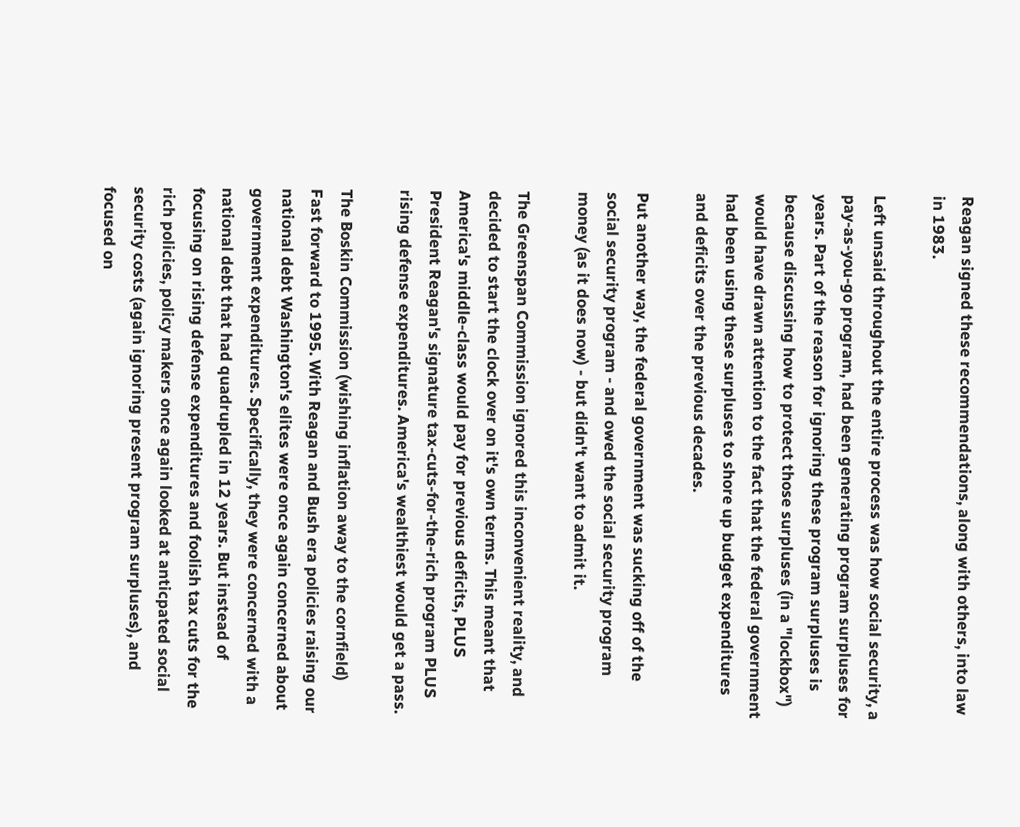Reagan signed these recommendations, along with others, into law in 1983.

Left unsaid throughout the entire process was how social security, a pay-as-you-go program, had been generating program surpluses for years. Part of the reason for ignoring these program surpluses is because discussing how to protect those surpluses (in a "lockbox") would have drawn attention to the fact that the federal government had been using these surpluses to shore up budget expenditures and deficits over the previous decades.

Put another way, the federal government was sucking off of the social security program - and owed the social security program money (as it does now) - but didn't want to admit it.

The Greenspan Commission ignored this inconvenient reality, and decided to start the clock over on it's own terms. This meant that America's middle-class would pay for previous deficits, PLUS President Reagan's signature tax-cuts-for-the-rich program PLUS rising defense expenditures. America's wealthiest would get a pass.

The Boskin Commission (wishing inflation away to the cornfield)
Fast forward to 1995. With Reagan and Bush era policies raising our national debt Washington's elites were once again concerned about government expenditures. Specifically, they were concerned with a national debt that had quadrupled in 12 years. But instead of focusing on rising defense expenditures and foolish tax cuts for the rich policies, policy makers once again looked at anticpated social security costs (again ignoring present program surpluses), and focused on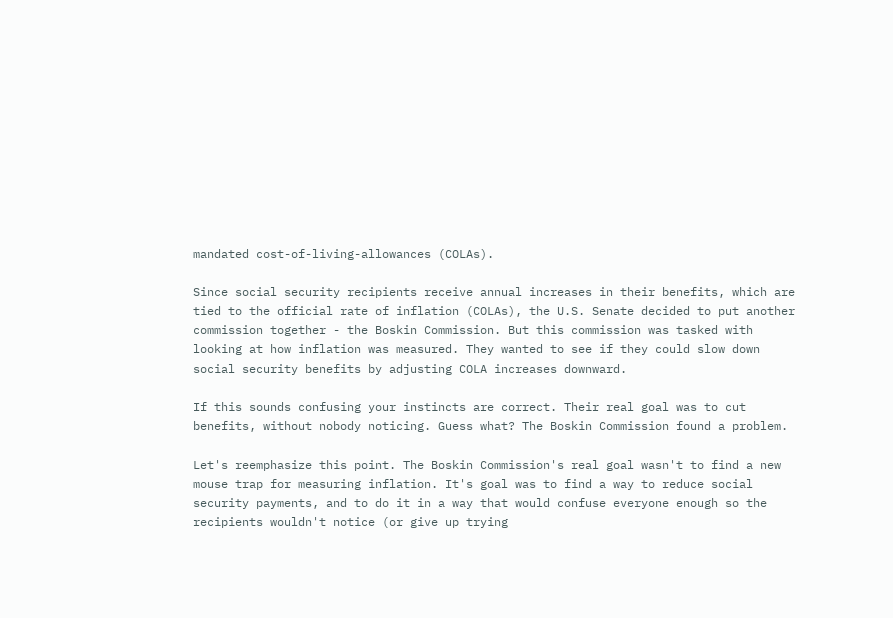mandated cost-of-living-allowances (COLAs).

Since social security recipients receive annual increases in their benefits, which are tied to the official rate of inflation (COLAs), the U.S. Senate decided to put another commission together - the Boskin Commission. But this commission was tasked with looking at how inflation was measured. They wanted to see if they could slow down social security benefits by adjusting COLA increases downward.

If this sounds confusing your instincts are correct. Their real goal was to cut benefits, without nobody noticing. Guess what? The Boskin Commission found a problem.

Let's reemphasize this point. The Boskin Commission's real goal wasn't to find a new mouse trap for measuring inflation. It's goal was to find a way to reduce social security payments, and to do it in a way that would confuse everyone enough so the recipients wouldn't notice (or give up trying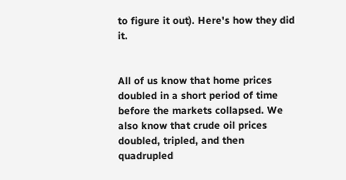to figure it out). Here's how they did it.


All of us know that home prices doubled in a short period of time before the markets collapsed. We also know that crude oil prices doubled, tripled, and then quadrupled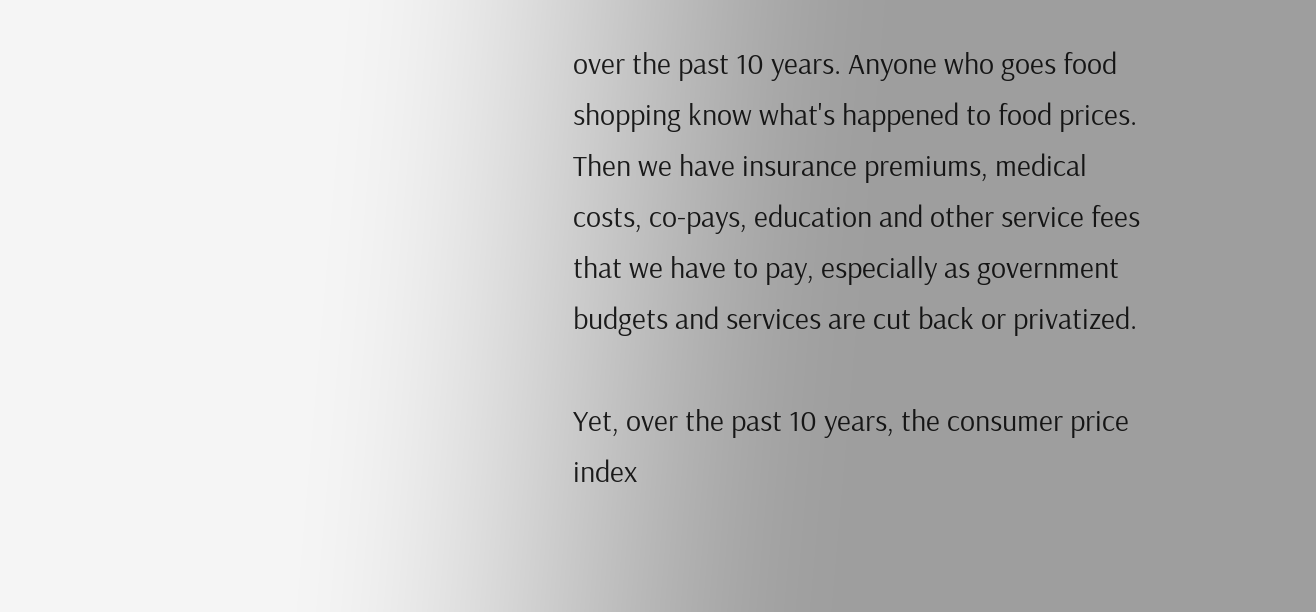over the past 10 years. Anyone who goes food shopping know what's happened to food prices. Then we have insurance premiums, medical costs, co-pays, education and other service fees that we have to pay, especially as government budgets and services are cut back or privatized.

Yet, over the past 10 years, the consumer price index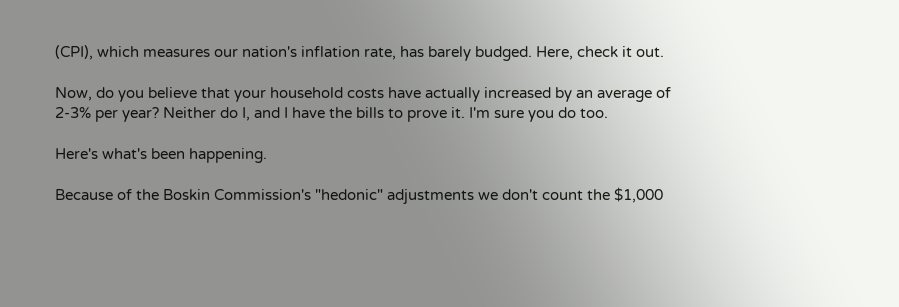(CPI), which measures our nation's inflation rate, has barely budged. Here, check it out.

Now, do you believe that your household costs have actually increased by an average of 2-3% per year? Neither do I, and I have the bills to prove it. I'm sure you do too.

Here's what's been happening.

Because of the Boskin Commission's "hedonic" adjustments we don't count the $1,000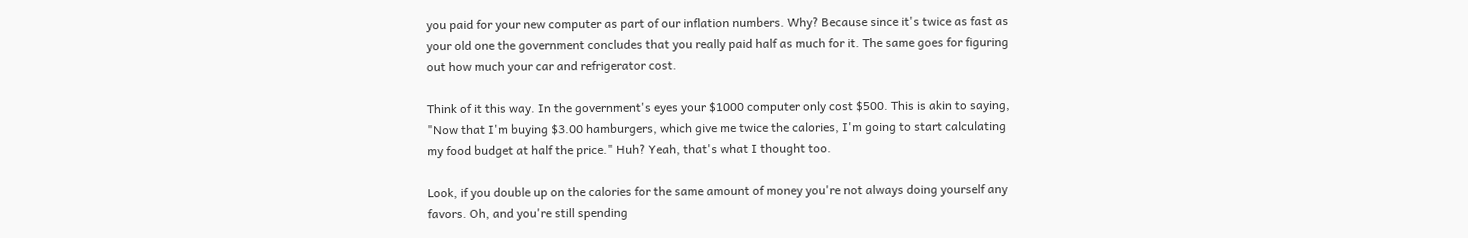you paid for your new computer as part of our inflation numbers. Why? Because since it's twice as fast as your old one the government concludes that you really paid half as much for it. The same goes for figuring out how much your car and refrigerator cost.

Think of it this way. In the government's eyes your $1000 computer only cost $500. This is akin to saying, "Now that I'm buying $3.00 hamburgers, which give me twice the calories, I'm going to start calculating my food budget at half the price." Huh? Yeah, that's what I thought too.

Look, if you double up on the calories for the same amount of money you're not always doing yourself any favors. Oh, and you're still spending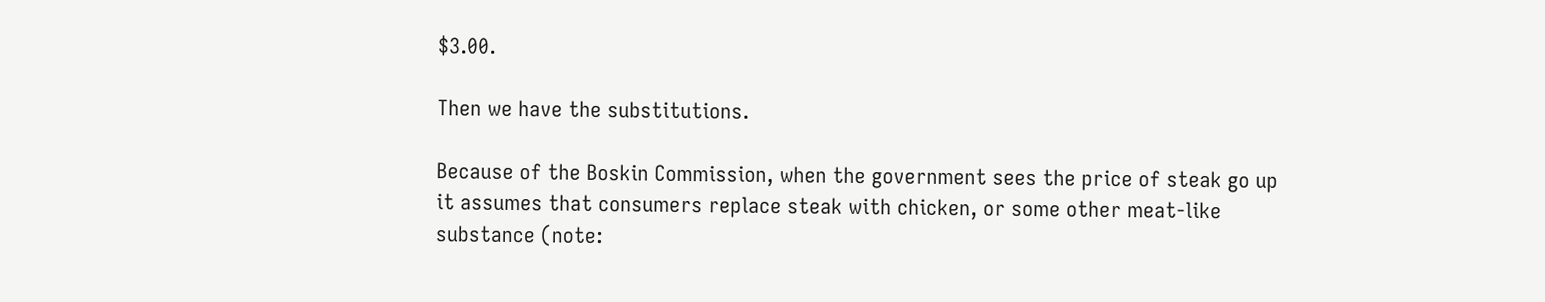$3.00.

Then we have the substitutions.

Because of the Boskin Commission, when the government sees the price of steak go up it assumes that consumers replace steak with chicken, or some other meat-like substance (note: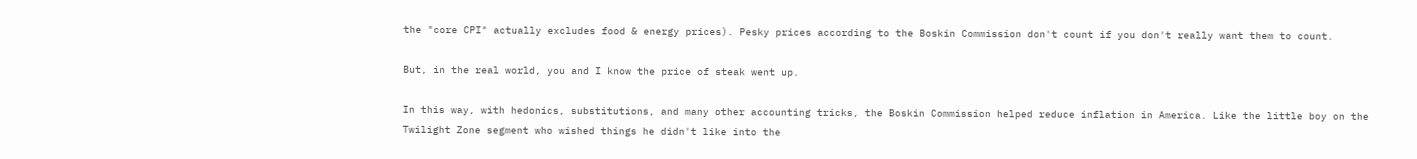the "core CPI" actually excludes food & energy prices). Pesky prices according to the Boskin Commission don't count if you don't really want them to count.

But, in the real world, you and I know the price of steak went up.

In this way, with hedonics, substitutions, and many other accounting tricks, the Boskin Commission helped reduce inflation in America. Like the little boy on the Twilight Zone segment who wished things he didn't like into the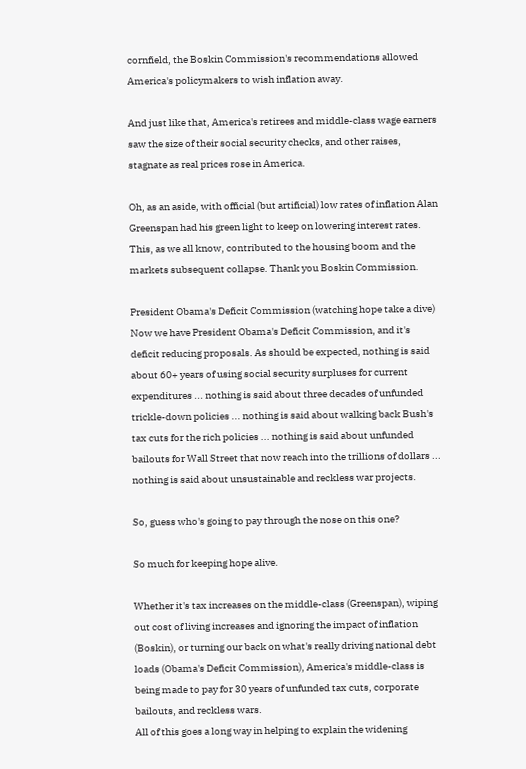cornfield, the Boskin Commission's recommendations allowed America's policymakers to wish inflation away.

And just like that, America's retirees and middle-class wage earners saw the size of their social security checks, and other raises, stagnate as real prices rose in America.

Oh, as an aside, with official (but artificial) low rates of inflation Alan Greenspan had his green light to keep on lowering interest rates. This, as we all know, contributed to the housing boom and the markets subsequent collapse. Thank you Boskin Commission.

President Obama's Deficit Commission (watching hope take a dive)
Now we have President Obama's Deficit Commission, and it's deficit reducing proposals. As should be expected, nothing is said about 60+ years of using social security surpluses for current expenditures ... nothing is said about three decades of unfunded trickle-down policies ... nothing is said about walking back Bush's tax cuts for the rich policies ... nothing is said about unfunded bailouts for Wall Street that now reach into the trillions of dollars ... nothing is said about unsustainable and reckless war projects.

So, guess who's going to pay through the nose on this one?

So much for keeping hope alive.

Whether it's tax increases on the middle-class (Greenspan), wiping out cost of living increases and ignoring the impact of inflation (Boskin), or turning our back on what's really driving national debt loads (Obama's Deficit Commission), America's middle-class is being made to pay for 30 years of unfunded tax cuts, corporate bailouts, and reckless wars.
All of this goes a long way in helping to explain the widening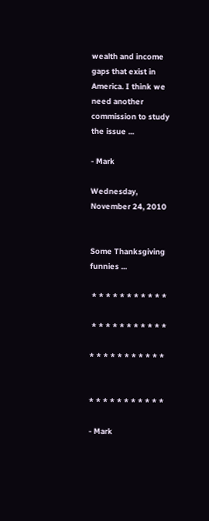wealth and income gaps that exist in America. I think we need another commission to study the issue ...

- Mark

Wednesday, November 24, 2010


Some Thanksgiving funnies ...

 * * * * * * * * * * *

 * * * * * * * * * * *

* * * * * * * * * * *


* * * * * * * * * * *

- Mark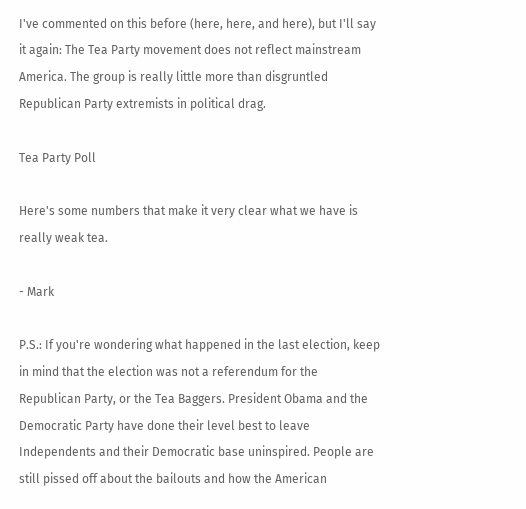I've commented on this before (here, here, and here), but I'll say it again: The Tea Party movement does not reflect mainstream America. The group is really little more than disgruntled Republican Party extremists in political drag.

Tea Party Poll

Here's some numbers that make it very clear what we have is really weak tea.

- Mark

P.S.: If you're wondering what happened in the last election, keep in mind that the election was not a referendum for the Republican Party, or the Tea Baggers. President Obama and the Democratic Party have done their level best to leave Independents and their Democratic base uninspired. People are still pissed off about the bailouts and how the American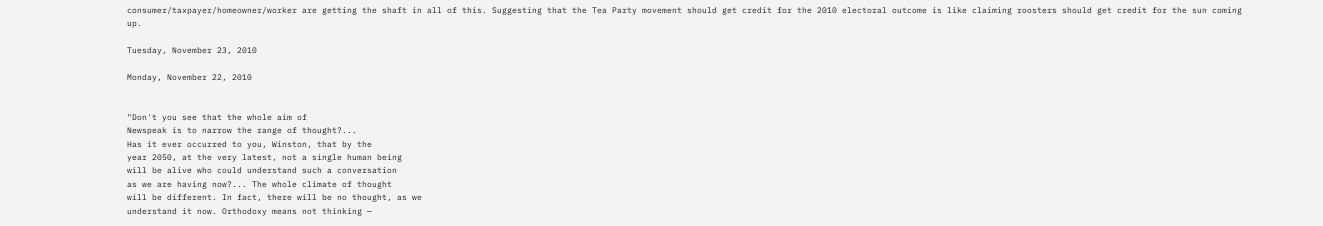consumer/taxpayer/homeowner/worker are getting the shaft in all of this. Suggesting that the Tea Party movement should get credit for the 2010 electoral outcome is like claiming roosters should get credit for the sun coming up.

Tuesday, November 23, 2010

Monday, November 22, 2010


"Don't you see that the whole aim of
Newspeak is to narrow the range of thought?...
Has it ever occurred to you, Winston, that by the
year 2050, at the very latest, not a single human being
will be alive who could understand such a conversation
as we are having now?... The whole climate of thought
will be different. In fact, there will be no thought, as we
understand it now. Orthodoxy means not thinking —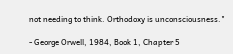not needing to think. Orthodoxy is unconsciousness."

- George Orwell, 1984, Book 1, Chapter 5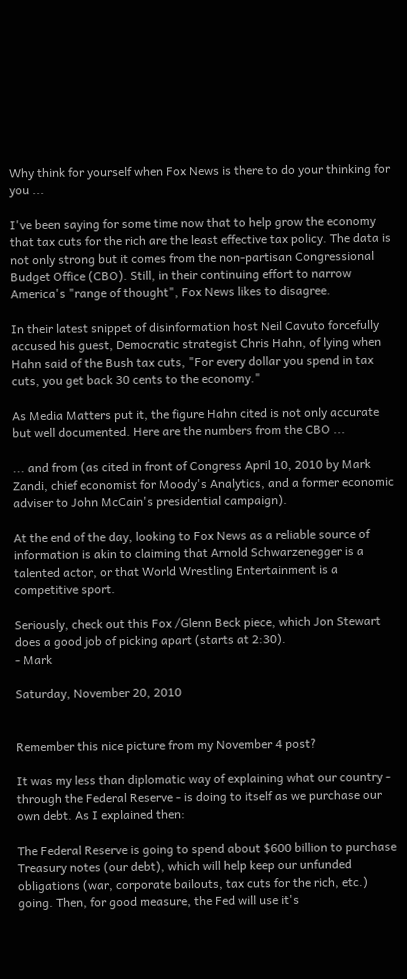Why think for yourself when Fox News is there to do your thinking for you ...

I've been saying for some time now that to help grow the economy that tax cuts for the rich are the least effective tax policy. The data is not only strong but it comes from the non-partisan Congressional Budget Office (CBO). Still, in their continuing effort to narrow America's "range of thought", Fox News likes to disagree.

In their latest snippet of disinformation host Neil Cavuto forcefully accused his guest, Democratic strategist Chris Hahn, of lying when Hahn said of the Bush tax cuts, "For every dollar you spend in tax cuts, you get back 30 cents to the economy."

As Media Matters put it, the figure Hahn cited is not only accurate but well documented. Here are the numbers from the CBO ...

... and from (as cited in front of Congress April 10, 2010 by Mark Zandi, chief economist for Moody's Analytics, and a former economic adviser to John McCain's presidential campaign).

At the end of the day, looking to Fox News as a reliable source of information is akin to claiming that Arnold Schwarzenegger is a talented actor, or that World Wrestling Entertainment is a competitive sport.

Seriously, check out this Fox /Glenn Beck piece, which Jon Stewart does a good job of picking apart (starts at 2:30).
- Mark

Saturday, November 20, 2010


Remember this nice picture from my November 4 post?

It was my less than diplomatic way of explaining what our country - through the Federal Reserve - is doing to itself as we purchase our own debt. As I explained then:

The Federal Reserve is going to spend about $600 billion to purchase Treasury notes (our debt), which will help keep our unfunded obligations (war, corporate bailouts, tax cuts for the rich, etc.) going. Then, for good measure, the Fed will use it's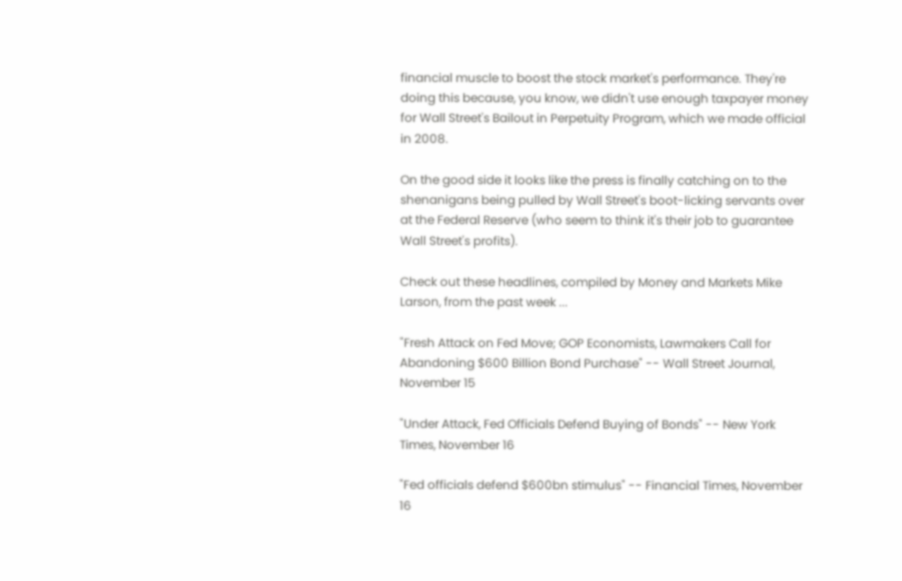financial muscle to boost the stock market's performance. They're doing this because, you know, we didn't use enough taxpayer money for Wall Street's Bailout in Perpetuity Program, which we made official in 2008.

On the good side it looks like the press is finally catching on to the shenanigans being pulled by Wall Street's boot-licking servants over at the Federal Reserve (who seem to think it's their job to guarantee Wall Street's profits).

Check out these headlines, compiled by Money and Markets Mike Larson, from the past week ...

"Fresh Attack on Fed Move; GOP Economists, Lawmakers Call for Abandoning $600 Billion Bond Purchase" -- Wall Street Journal, November 15

"Under Attack, Fed Officials Defend Buying of Bonds" -- New York Times, November 16

"Fed officials defend $600bn stimulus" -- Financial Times, November 16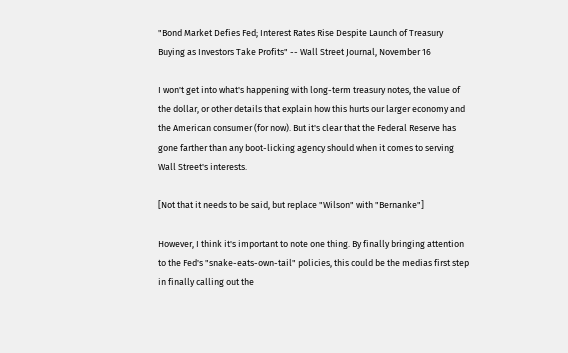"Bond Market Defies Fed; Interest Rates Rise Despite Launch of Treasury Buying as Investors Take Profits" -- Wall Street Journal, November 16

I won't get into what's happening with long-term treasury notes, the value of the dollar, or other details that explain how this hurts our larger economy and the American consumer (for now). But it's clear that the Federal Reserve has gone farther than any boot-licking agency should when it comes to serving Wall Street's interests.

[Not that it needs to be said, but replace "Wilson" with "Bernanke"]

However, I think it's important to note one thing. By finally bringing attention to the Fed's "snake-eats-own-tail" policies, this could be the medias first step in finally calling out the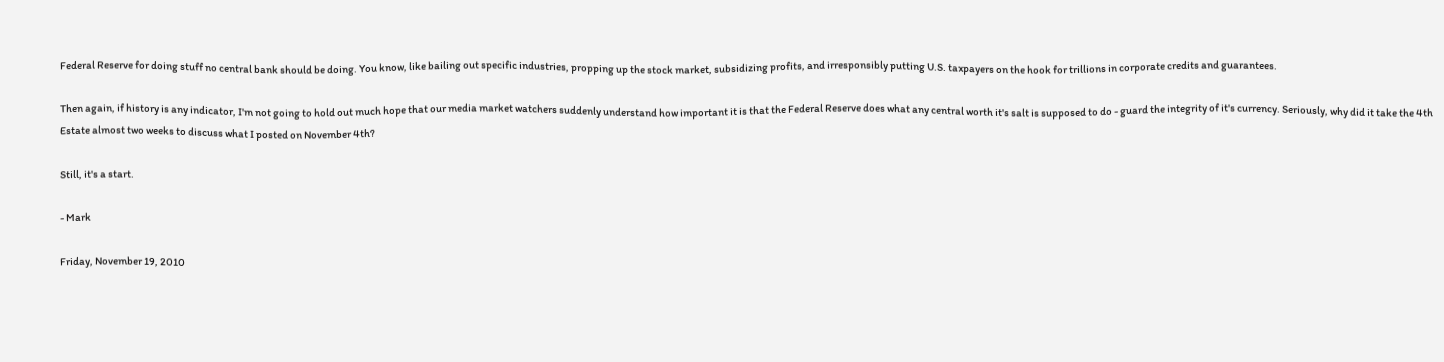Federal Reserve for doing stuff no central bank should be doing. You know, like bailing out specific industries, propping up the stock market, subsidizing profits, and irresponsibly putting U.S. taxpayers on the hook for trillions in corporate credits and guarantees.

Then again, if history is any indicator, I'm not going to hold out much hope that our media market watchers suddenly understand how important it is that the Federal Reserve does what any central worth it's salt is supposed to do - guard the integrity of it's currency. Seriously, why did it take the 4th Estate almost two weeks to discuss what I posted on November 4th?

Still, it's a start.

- Mark

Friday, November 19, 2010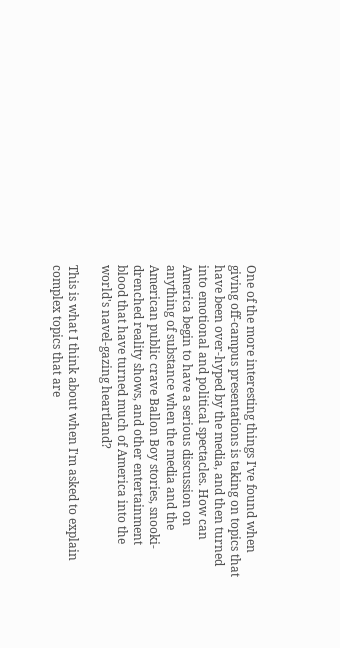One of the more interesting things I've found when giving off-campus presentations is taking on topics that have been over-hyped by the media, and then turned into emotional and political spectacles. How can America begin to have a serious discussion on anything of substance when the media and the American public crave Ballon Boy stories, snooki-drenched reality shows, and other entertainment blood that have turned much of America into the world's navel-gazing heartland?

This is what I think about when I'm asked to explain complex topics that are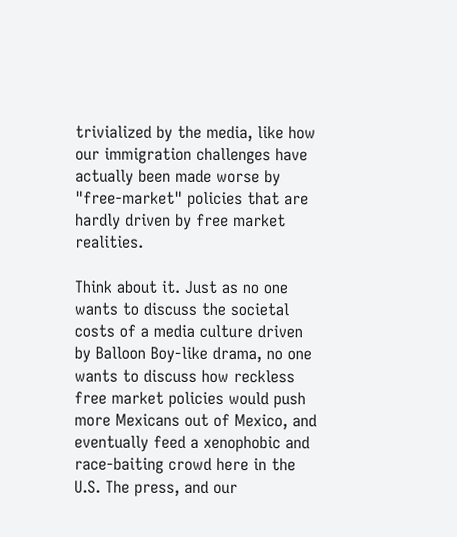trivialized by the media, like how our immigration challenges have actually been made worse by "free-market" policies that are hardly driven by free market realities.

Think about it. Just as no one wants to discuss the societal costs of a media culture driven by Balloon Boy-like drama, no one wants to discuss how reckless free market policies would push more Mexicans out of Mexico, and eventually feed a xenophobic and race-baiting crowd here in the U.S. The press, and our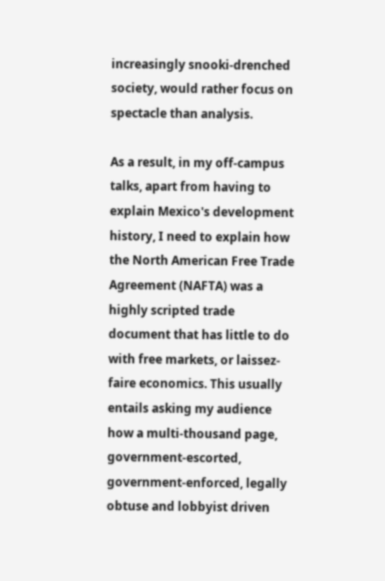increasingly snooki-drenched society, would rather focus on spectacle than analysis.

As a result, in my off-campus talks, apart from having to explain Mexico's development history, I need to explain how the North American Free Trade Agreement (NAFTA) was a highly scripted trade document that has little to do with free markets, or laissez-faire economics. This usually entails asking my audience how a multi-thousand page, government-escorted,  government-enforced, legally obtuse and lobbyist driven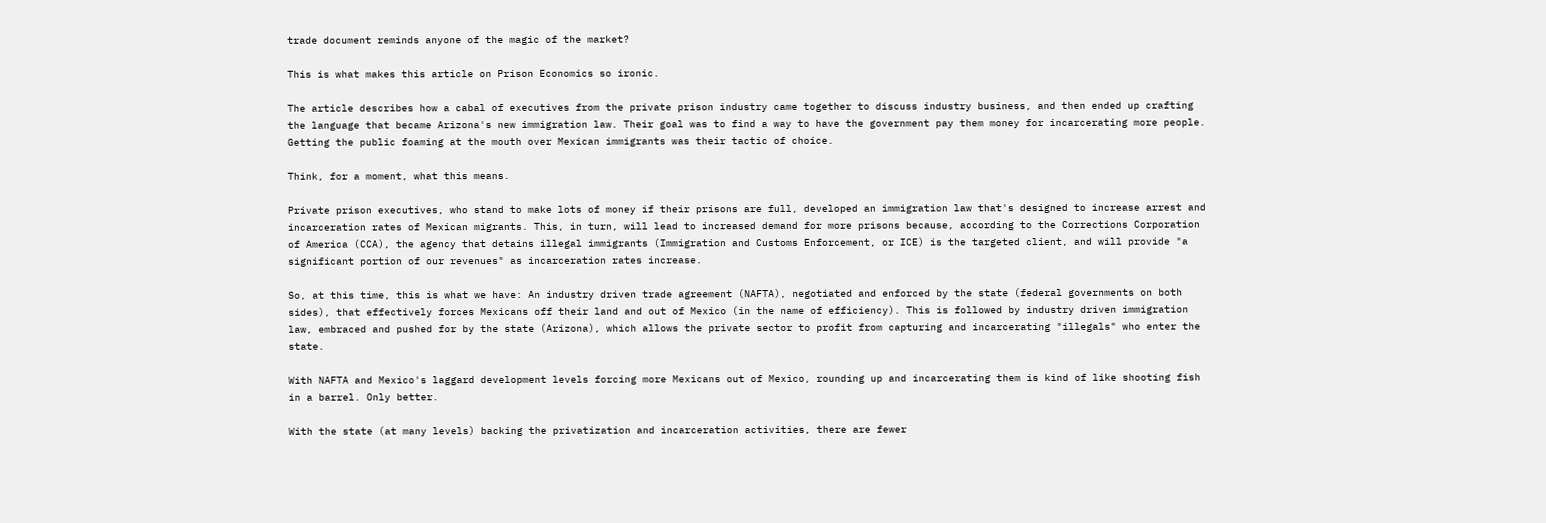trade document reminds anyone of the magic of the market?

This is what makes this article on Prison Economics so ironic.

The article describes how a cabal of executives from the private prison industry came together to discuss industry business, and then ended up crafting the language that became Arizona's new immigration law. Their goal was to find a way to have the government pay them money for incarcerating more people. Getting the public foaming at the mouth over Mexican immigrants was their tactic of choice.

Think, for a moment, what this means.

Private prison executives, who stand to make lots of money if their prisons are full, developed an immigration law that's designed to increase arrest and incarceration rates of Mexican migrants. This, in turn, will lead to increased demand for more prisons because, according to the Corrections Corporation of America (CCA), the agency that detains illegal immigrants (Immigration and Customs Enforcement, or ICE) is the targeted client, and will provide "a significant portion of our revenues" as incarceration rates increase.

So, at this time, this is what we have: An industry driven trade agreement (NAFTA), negotiated and enforced by the state (federal governments on both sides), that effectively forces Mexicans off their land and out of Mexico (in the name of efficiency). This is followed by industry driven immigration law, embraced and pushed for by the state (Arizona), which allows the private sector to profit from capturing and incarcerating "illegals" who enter the state.

With NAFTA and Mexico's laggard development levels forcing more Mexicans out of Mexico, rounding up and incarcerating them is kind of like shooting fish in a barrel. Only better.

With the state (at many levels) backing the privatization and incarceration activities, there are fewer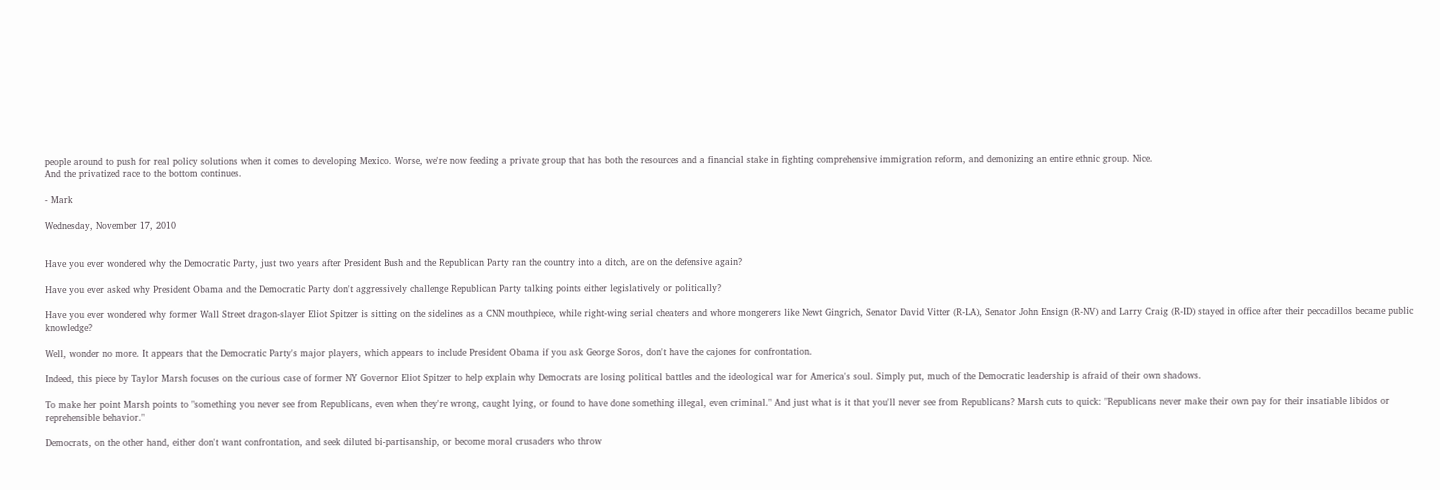people around to push for real policy solutions when it comes to developing Mexico. Worse, we're now feeding a private group that has both the resources and a financial stake in fighting comprehensive immigration reform, and demonizing an entire ethnic group. Nice.
And the privatized race to the bottom continues.

- Mark

Wednesday, November 17, 2010


Have you ever wondered why the Democratic Party, just two years after President Bush and the Republican Party ran the country into a ditch, are on the defensive again?

Have you ever asked why President Obama and the Democratic Party don't aggressively challenge Republican Party talking points either legislatively or politically?

Have you ever wondered why former Wall Street dragon-slayer Eliot Spitzer is sitting on the sidelines as a CNN mouthpiece, while right-wing serial cheaters and whore mongerers like Newt Gingrich, Senator David Vitter (R-LA), Senator John Ensign (R-NV) and Larry Craig (R-ID) stayed in office after their peccadillos became public knowledge?

Well, wonder no more. It appears that the Democratic Party's major players, which appears to include President Obama if you ask George Soros, don't have the cajones for confrontation.

Indeed, this piece by Taylor Marsh focuses on the curious case of former NY Governor Eliot Spitzer to help explain why Democrats are losing political battles and the ideological war for America's soul. Simply put, much of the Democratic leadership is afraid of their own shadows.

To make her point Marsh points to "something you never see from Republicans, even when they're wrong, caught lying, or found to have done something illegal, even criminal." And just what is it that you'll never see from Republicans? Marsh cuts to quick: "Republicans never make their own pay for their insatiable libidos or reprehensible behavior."

Democrats, on the other hand, either don't want confrontation, and seek diluted bi-partisanship, or become moral crusaders who throw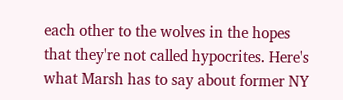each other to the wolves in the hopes that they're not called hypocrites. Here's what Marsh has to say about former NY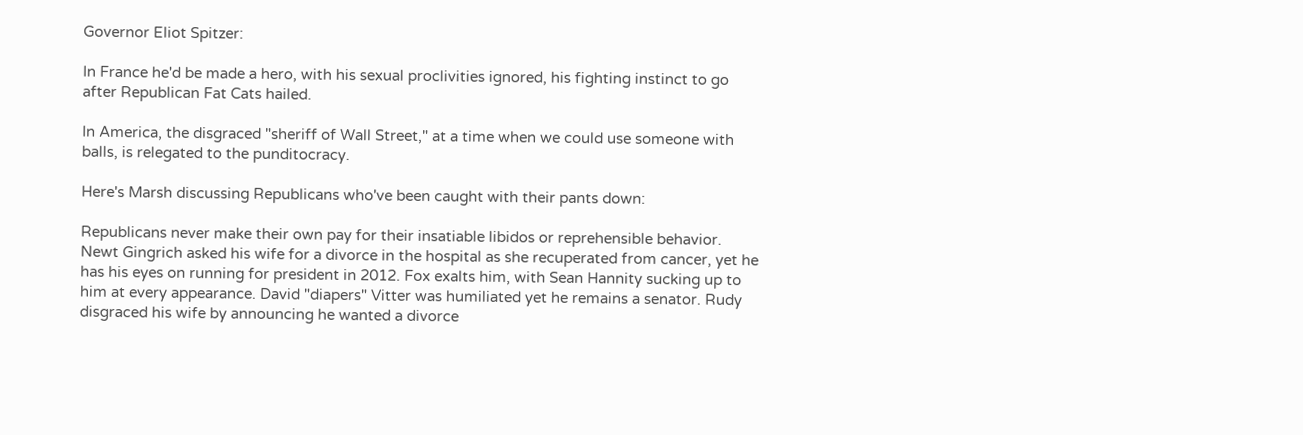Governor Eliot Spitzer:

In France he'd be made a hero, with his sexual proclivities ignored, his fighting instinct to go after Republican Fat Cats hailed.

In America, the disgraced "sheriff of Wall Street," at a time when we could use someone with balls, is relegated to the punditocracy.

Here's Marsh discussing Republicans who've been caught with their pants down:

Republicans never make their own pay for their insatiable libidos or reprehensible behavior. Newt Gingrich asked his wife for a divorce in the hospital as she recuperated from cancer, yet he has his eyes on running for president in 2012. Fox exalts him, with Sean Hannity sucking up to him at every appearance. David "diapers" Vitter was humiliated yet he remains a senator. Rudy disgraced his wife by announcing he wanted a divorce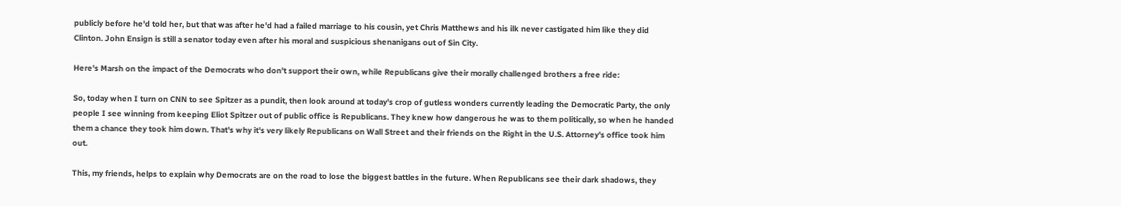publicly before he'd told her, but that was after he'd had a failed marriage to his cousin, yet Chris Matthews and his ilk never castigated him like they did Clinton. John Ensign is still a senator today even after his moral and suspicious shenanigans out of Sin City.

Here's Marsh on the impact of the Democrats who don't support their own, while Republicans give their morally challenged brothers a free ride:

So, today when I turn on CNN to see Spitzer as a pundit, then look around at today's crop of gutless wonders currently leading the Democratic Party, the only people I see winning from keeping Eliot Spitzer out of public office is Republicans. They knew how dangerous he was to them politically, so when he handed them a chance they took him down. That's why it's very likely Republicans on Wall Street and their friends on the Right in the U.S. Attorney's office took him out.

This, my friends, helps to explain why Democrats are on the road to lose the biggest battles in the future. When Republicans see their dark shadows, they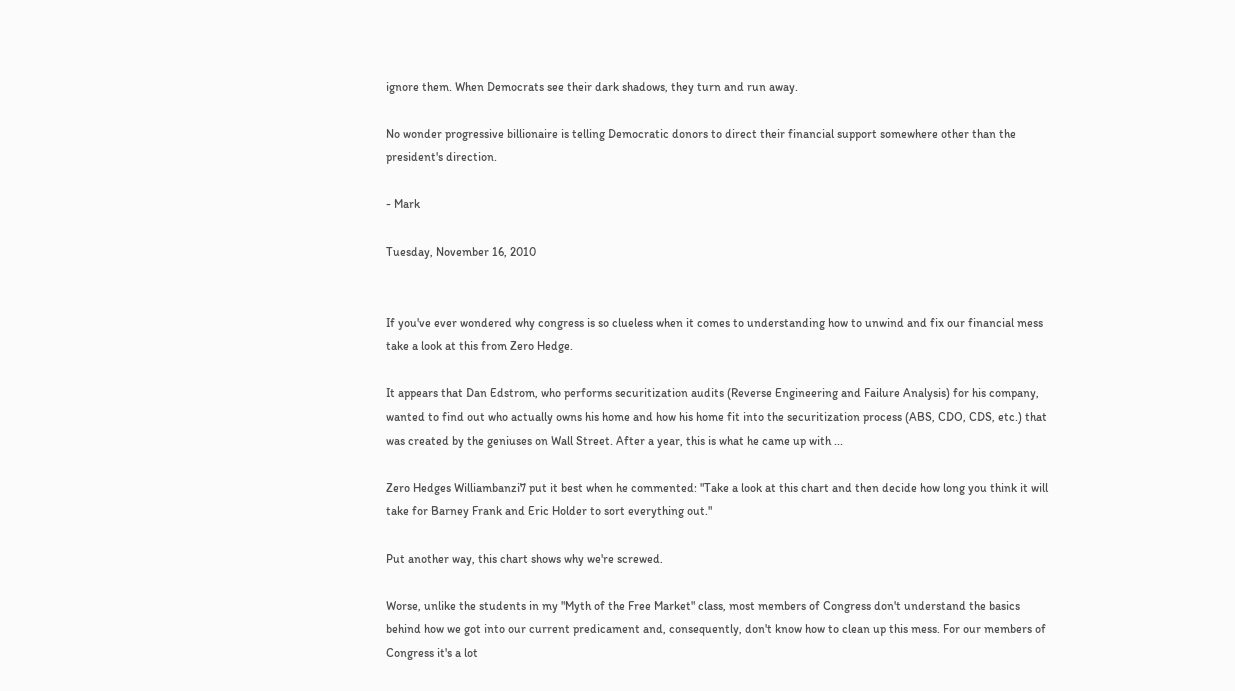ignore them. When Democrats see their dark shadows, they turn and run away.

No wonder progressive billionaire is telling Democratic donors to direct their financial support somewhere other than the president's direction.

- Mark

Tuesday, November 16, 2010


If you've ever wondered why congress is so clueless when it comes to understanding how to unwind and fix our financial mess take a look at this from Zero Hedge.

It appears that Dan Edstrom, who performs securitization audits (Reverse Engineering and Failure Analysis) for his company, wanted to find out who actually owns his home and how his home fit into the securitization process (ABS, CDO, CDS, etc.) that was created by the geniuses on Wall Street. After a year, this is what he came up with ...

Zero Hedges Williambanzi7 put it best when he commented: "Take a look at this chart and then decide how long you think it will take for Barney Frank and Eric Holder to sort everything out."

Put another way, this chart shows why we're screwed.

Worse, unlike the students in my "Myth of the Free Market" class, most members of Congress don't understand the basics behind how we got into our current predicament and, consequently, don't know how to clean up this mess. For our members of Congress it's a lot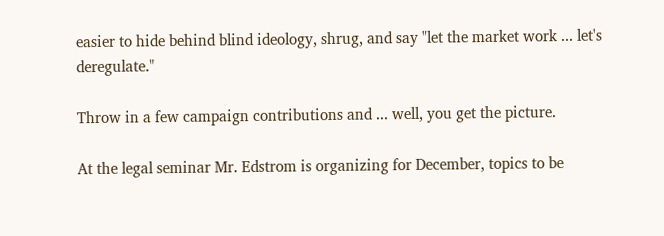easier to hide behind blind ideology, shrug, and say "let the market work ... let's deregulate."

Throw in a few campaign contributions and ... well, you get the picture.

At the legal seminar Mr. Edstrom is organizing for December, topics to be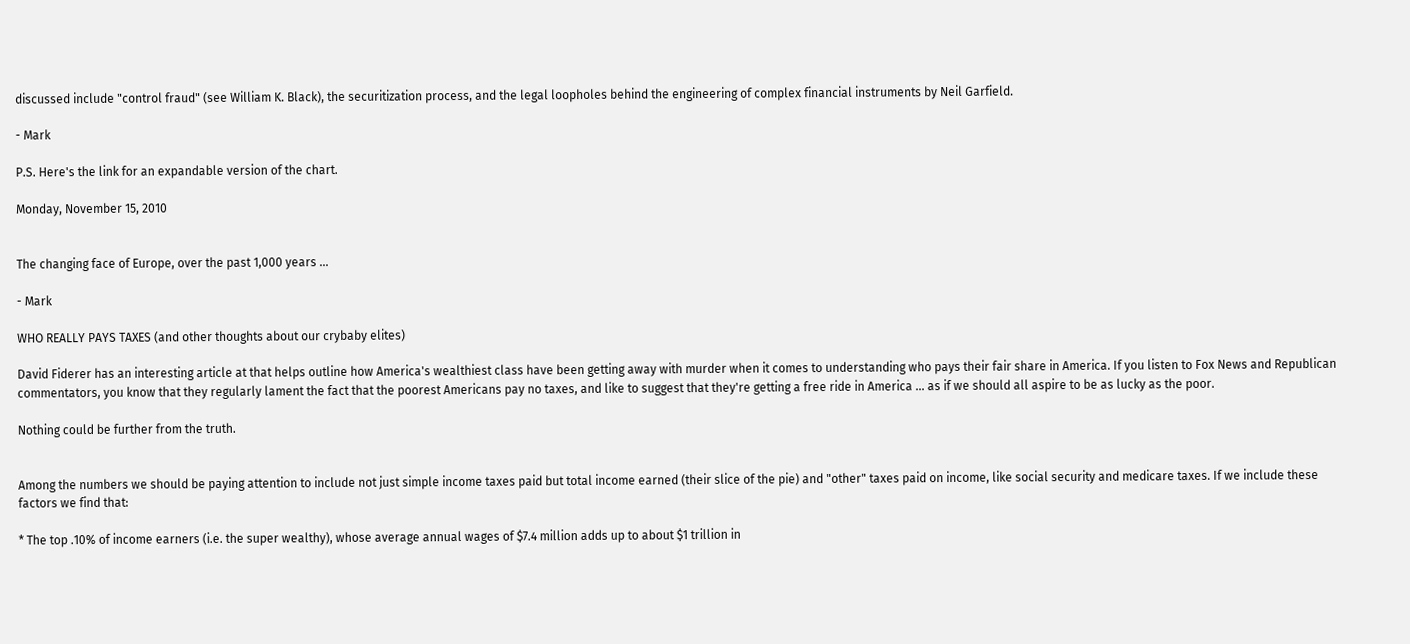discussed include "control fraud" (see William K. Black), the securitization process, and the legal loopholes behind the engineering of complex financial instruments by Neil Garfield.

- Mark

P.S. Here's the link for an expandable version of the chart.

Monday, November 15, 2010


The changing face of Europe, over the past 1,000 years ...

- Mark

WHO REALLY PAYS TAXES (and other thoughts about our crybaby elites)

David Fiderer has an interesting article at that helps outline how America's wealthiest class have been getting away with murder when it comes to understanding who pays their fair share in America. If you listen to Fox News and Republican commentators, you know that they regularly lament the fact that the poorest Americans pay no taxes, and like to suggest that they're getting a free ride in America ... as if we should all aspire to be as lucky as the poor.

Nothing could be further from the truth.


Among the numbers we should be paying attention to include not just simple income taxes paid but total income earned (their slice of the pie) and "other" taxes paid on income, like social security and medicare taxes. If we include these factors we find that:

* The top .10% of income earners (i.e. the super wealthy), whose average annual wages of $7.4 million adds up to about $1 trillion in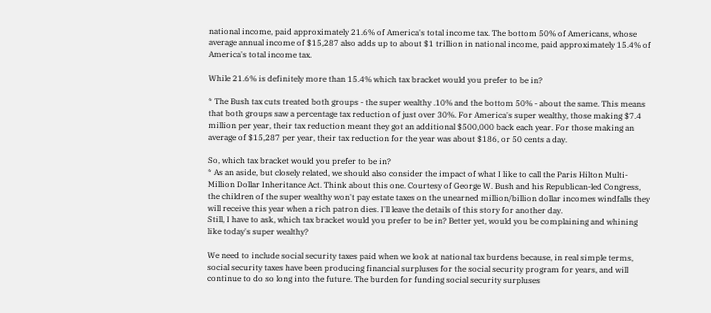national income, paid approximately 21.6% of America's total income tax. The bottom 50% of Americans, whose average annual income of $15,287 also adds up to about $1 trillion in national income, paid approximately 15.4% of America's total income tax.

While 21.6% is definitely more than 15.4% which tax bracket would you prefer to be in?

* The Bush tax cuts treated both groups - the super wealthy .10% and the bottom 50% - about the same. This means that both groups saw a percentage tax reduction of just over 30%. For America's super wealthy, those making $7.4 million per year, their tax reduction meant they got an additional $500,000 back each year. For those making an average of $15,287 per year, their tax reduction for the year was about $186, or 50 cents a day.

So, which tax bracket would you prefer to be in?
* As an aside, but closely related, we should also consider the impact of what I like to call the Paris Hilton Multi-Million Dollar Inheritance Act. Think about this one. Courtesy of George W. Bush and his Republican-led Congress, the children of the super wealthy won't pay estate taxes on the unearned million/billion dollar incomes windfalls they will receive this year when a rich patron dies. I'll leave the details of this story for another day.
Still, I have to ask, which tax bracket would you prefer to be in? Better yet, would you be complaining and whining like today's super wealthy?

We need to include social security taxes paid when we look at national tax burdens because, in real simple terms, social security taxes have been producing financial surpluses for the social security program for years, and will continue to do so long into the future. The burden for funding social security surpluses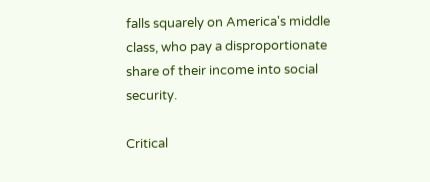falls squarely on America's middle class, who pay a disproportionate share of their income into social security.

Critical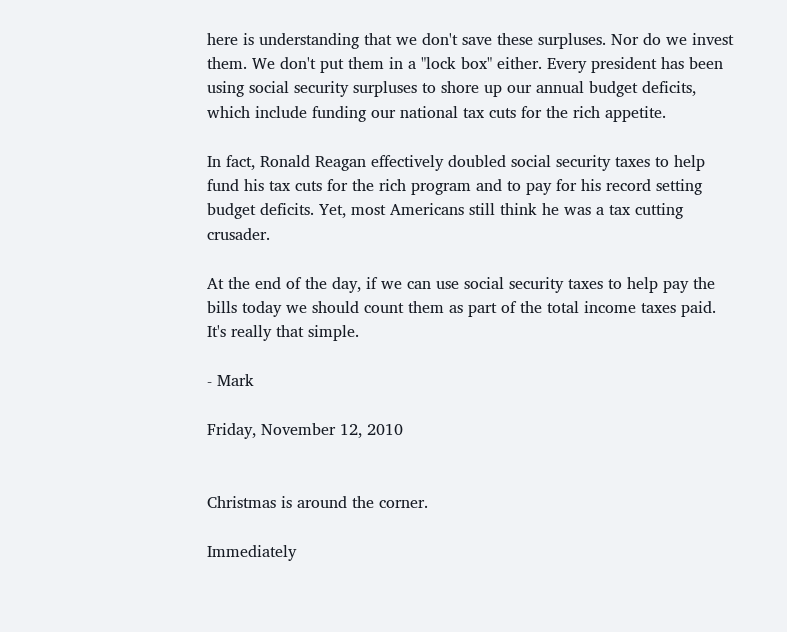here is understanding that we don't save these surpluses. Nor do we invest them. We don't put them in a "lock box" either. Every president has been using social security surpluses to shore up our annual budget deficits, which include funding our national tax cuts for the rich appetite.

In fact, Ronald Reagan effectively doubled social security taxes to help fund his tax cuts for the rich program and to pay for his record setting budget deficits. Yet, most Americans still think he was a tax cutting crusader.

At the end of the day, if we can use social security taxes to help pay the bills today we should count them as part of the total income taxes paid. It's really that simple.

- Mark

Friday, November 12, 2010


Christmas is around the corner.

Immediately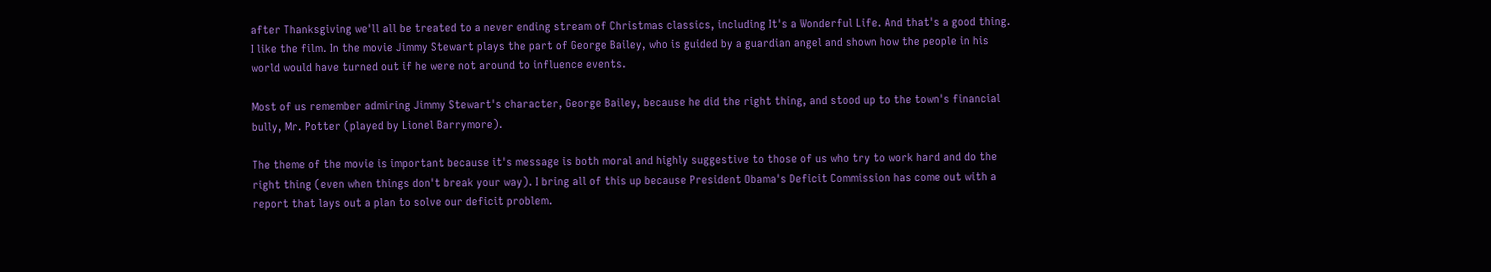after Thanksgiving we'll all be treated to a never ending stream of Christmas classics, including It's a Wonderful Life. And that's a good thing. I like the film. In the movie Jimmy Stewart plays the part of George Bailey, who is guided by a guardian angel and shown how the people in his world would have turned out if he were not around to influence events.

Most of us remember admiring Jimmy Stewart's character, George Bailey, because he did the right thing, and stood up to the town's financial bully, Mr. Potter (played by Lionel Barrymore).

The theme of the movie is important because it's message is both moral and highly suggestive to those of us who try to work hard and do the right thing (even when things don't break your way). I bring all of this up because President Obama's Deficit Commission has come out with a report that lays out a plan to solve our deficit problem.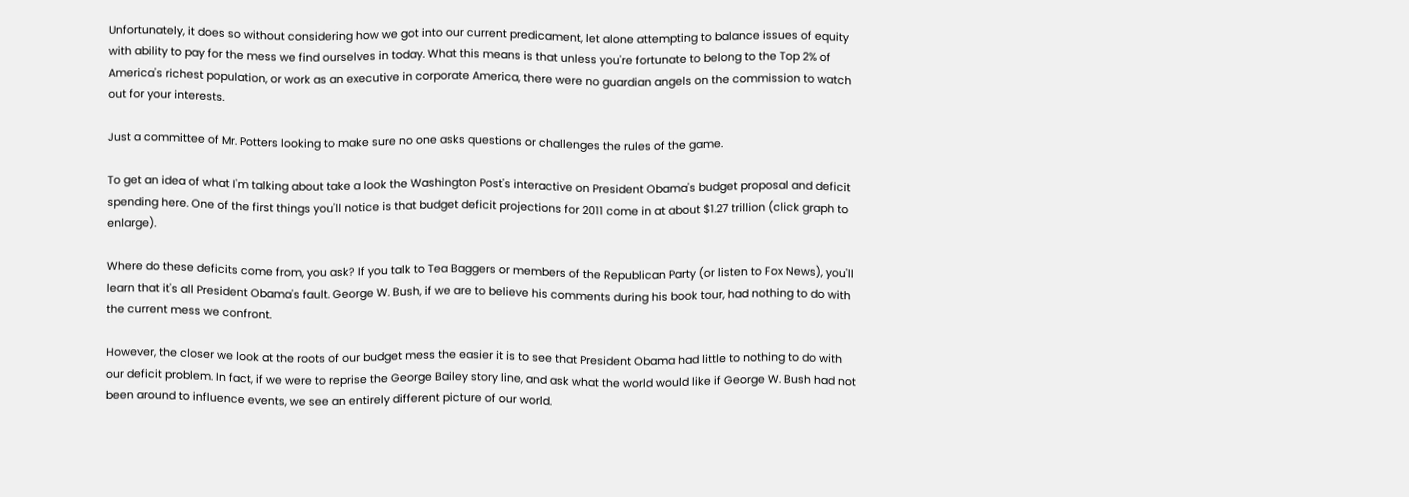Unfortunately, it does so without considering how we got into our current predicament, let alone attempting to balance issues of equity with ability to pay for the mess we find ourselves in today. What this means is that unless you're fortunate to belong to the Top 2% of America's richest population, or work as an executive in corporate America, there were no guardian angels on the commission to watch out for your interests.

Just a committee of Mr. Potters looking to make sure no one asks questions or challenges the rules of the game.

To get an idea of what I'm talking about take a look the Washington Post's interactive on President Obama's budget proposal and deficit spending here. One of the first things you'll notice is that budget deficit projections for 2011 come in at about $1.27 trillion (click graph to enlarge).

Where do these deficits come from, you ask? If you talk to Tea Baggers or members of the Republican Party (or listen to Fox News), you'll learn that it's all President Obama's fault. George W. Bush, if we are to believe his comments during his book tour, had nothing to do with the current mess we confront.

However, the closer we look at the roots of our budget mess the easier it is to see that President Obama had little to nothing to do with our deficit problem. In fact, if we were to reprise the George Bailey story line, and ask what the world would like if George W. Bush had not been around to influence events, we see an entirely different picture of our world.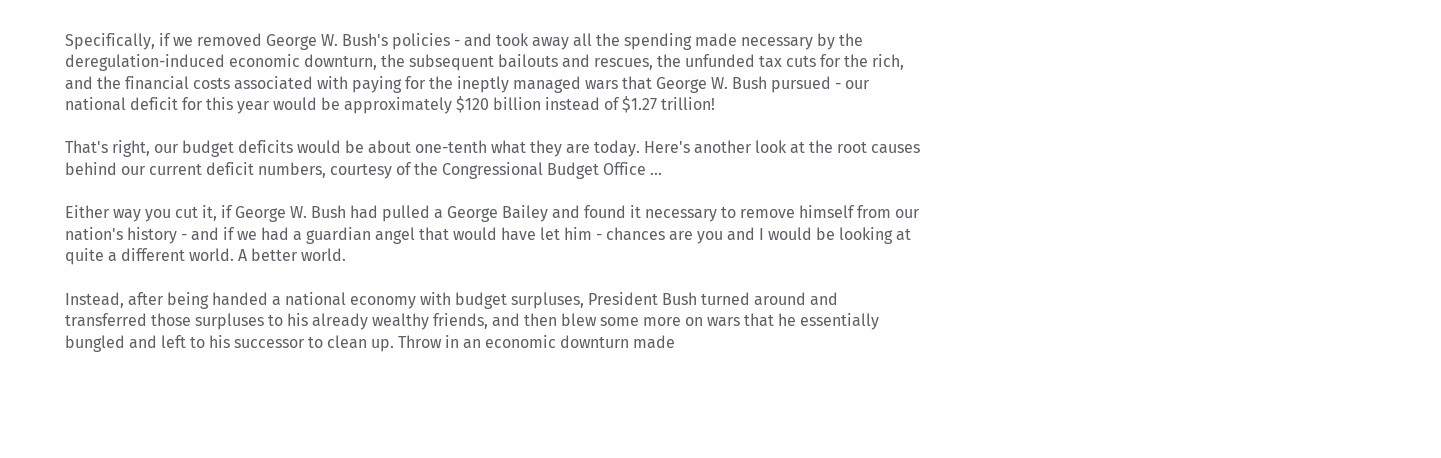Specifically, if we removed George W. Bush's policies - and took away all the spending made necessary by the deregulation-induced economic downturn, the subsequent bailouts and rescues, the unfunded tax cuts for the rich, and the financial costs associated with paying for the ineptly managed wars that George W. Bush pursued - our national deficit for this year would be approximately $120 billion instead of $1.27 trillion!

That's right, our budget deficits would be about one-tenth what they are today. Here's another look at the root causes behind our current deficit numbers, courtesy of the Congressional Budget Office ...

Either way you cut it, if George W. Bush had pulled a George Bailey and found it necessary to remove himself from our nation's history - and if we had a guardian angel that would have let him - chances are you and I would be looking at quite a different world. A better world.

Instead, after being handed a national economy with budget surpluses, President Bush turned around and transferred those surpluses to his already wealthy friends, and then blew some more on wars that he essentially bungled and left to his successor to clean up. Throw in an economic downturn made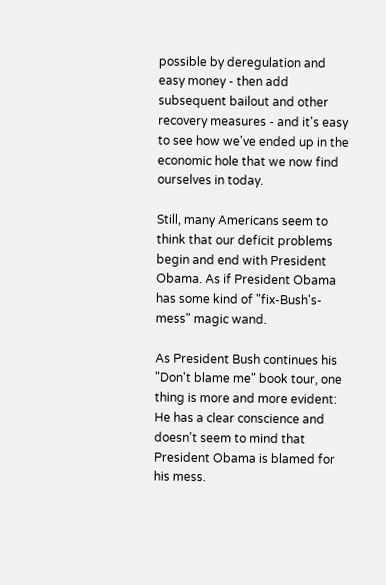possible by deregulation and easy money - then add subsequent bailout and other recovery measures - and it's easy to see how we've ended up in the economic hole that we now find ourselves in today.

Still, many Americans seem to think that our deficit problems begin and end with President Obama. As if President Obama has some kind of "fix-Bush's-mess" magic wand.

As President Bush continues his "Don't blame me" book tour, one thing is more and more evident: He has a clear conscience and doesn't seem to mind that President Obama is blamed for his mess.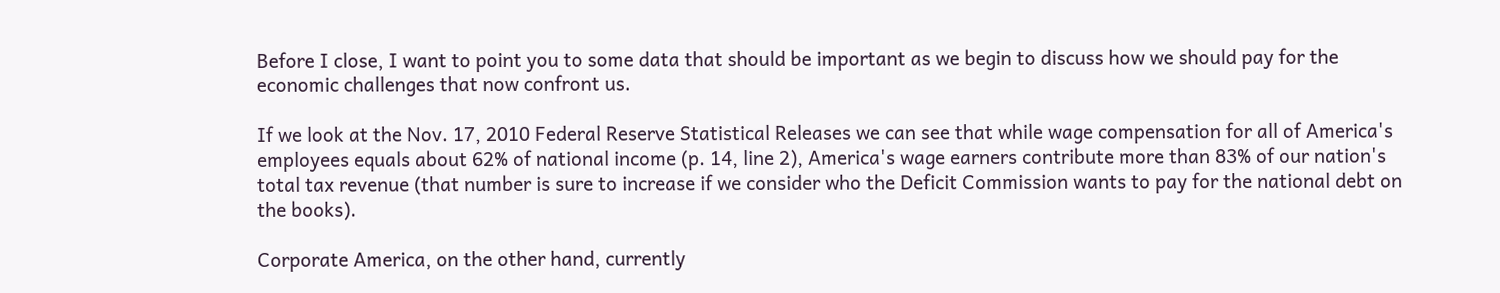Before I close, I want to point you to some data that should be important as we begin to discuss how we should pay for the economic challenges that now confront us.

If we look at the Nov. 17, 2010 Federal Reserve Statistical Releases we can see that while wage compensation for all of America's employees equals about 62% of national income (p. 14, line 2), America's wage earners contribute more than 83% of our nation's total tax revenue (that number is sure to increase if we consider who the Deficit Commission wants to pay for the national debt on the books).

Corporate America, on the other hand, currently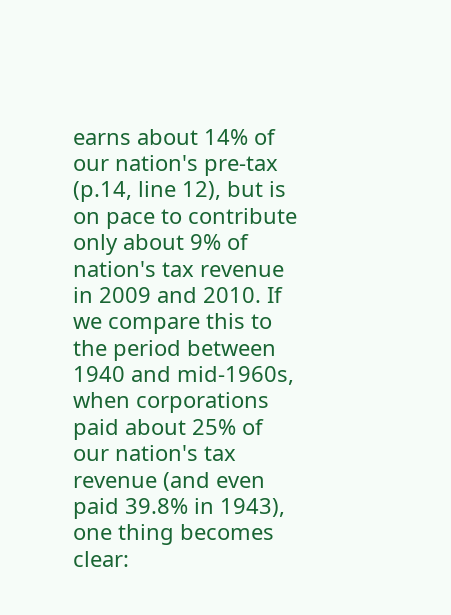earns about 14% of our nation's pre-tax (p.14, line 12), but is on pace to contribute only about 9% of nation's tax revenue in 2009 and 2010. If we compare this to the period between 1940 and mid-1960s, when corporations paid about 25% of our nation's tax revenue (and even paid 39.8% in 1943), one thing becomes clear: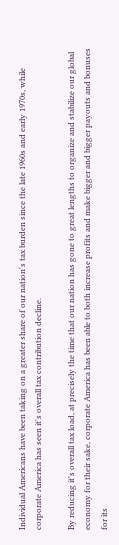Individual Americans have been taking on a greater share of our nation's tax burden since the late 1960s and early 1970s, while corporate America has seen it's overall tax contribution decline.

By reducing it's overall tax load, at precisely the time that our nation has gone to great lengths to organize and stabilize our global economy for their sake, corporate America has been able to both increase profits and make bigger and bigger payouts and bonuses for its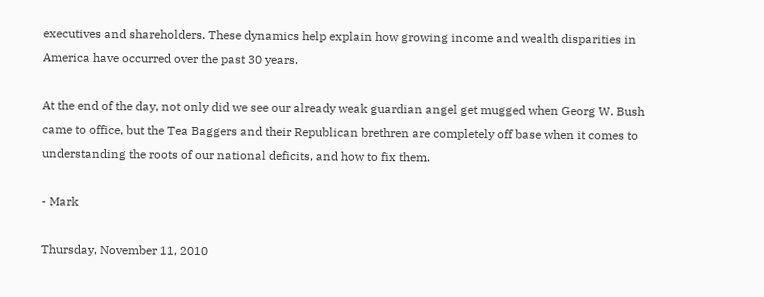executives and shareholders. These dynamics help explain how growing income and wealth disparities in America have occurred over the past 30 years.

At the end of the day, not only did we see our already weak guardian angel get mugged when Georg W. Bush came to office, but the Tea Baggers and their Republican brethren are completely off base when it comes to understanding the roots of our national deficits, and how to fix them.

- Mark

Thursday, November 11, 2010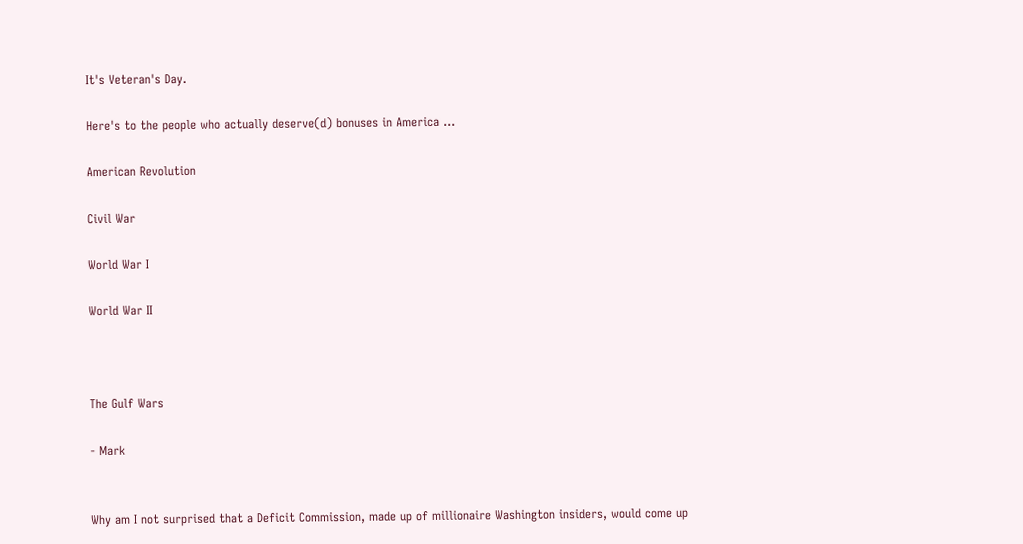It's Veteran's Day.

Here's to the people who actually deserve(d) bonuses in America ...

American Revolution

Civil War

World War I

World War II



The Gulf Wars

- Mark


Why am I not surprised that a Deficit Commission, made up of millionaire Washington insiders, would come up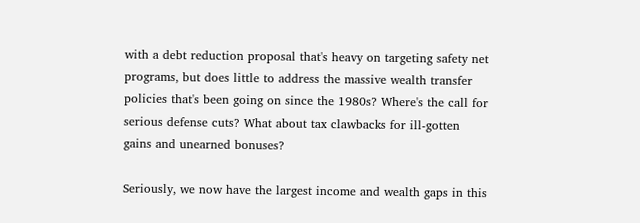with a debt reduction proposal that's heavy on targeting safety net programs, but does little to address the massive wealth transfer policies that's been going on since the 1980s? Where's the call for serious defense cuts? What about tax clawbacks for ill-gotten gains and unearned bonuses?

Seriously, we now have the largest income and wealth gaps in this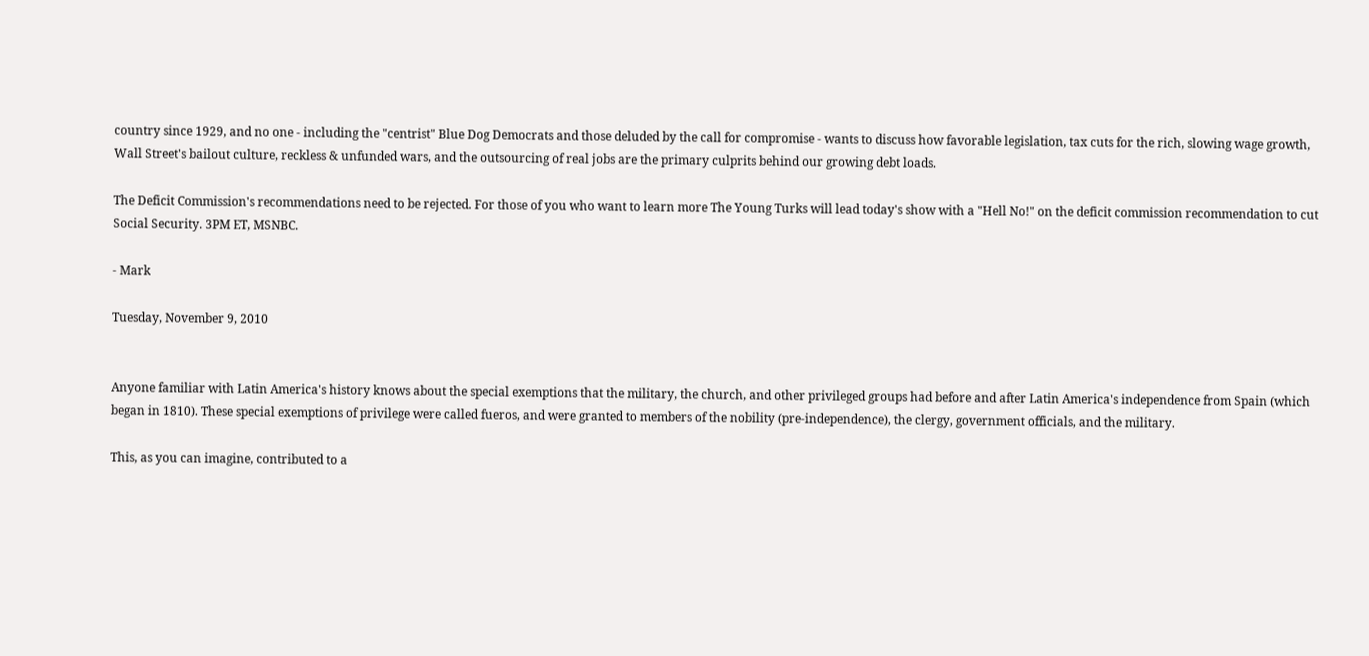country since 1929, and no one - including the "centrist" Blue Dog Democrats and those deluded by the call for compromise - wants to discuss how favorable legislation, tax cuts for the rich, slowing wage growth, Wall Street's bailout culture, reckless & unfunded wars, and the outsourcing of real jobs are the primary culprits behind our growing debt loads.

The Deficit Commission's recommendations need to be rejected. For those of you who want to learn more The Young Turks will lead today's show with a "Hell No!" on the deficit commission recommendation to cut Social Security. 3PM ET, MSNBC.

- Mark

Tuesday, November 9, 2010


Anyone familiar with Latin America's history knows about the special exemptions that the military, the church, and other privileged groups had before and after Latin America's independence from Spain (which began in 1810). These special exemptions of privilege were called fueros, and were granted to members of the nobility (pre-independence), the clergy, government officials, and the military.

This, as you can imagine, contributed to a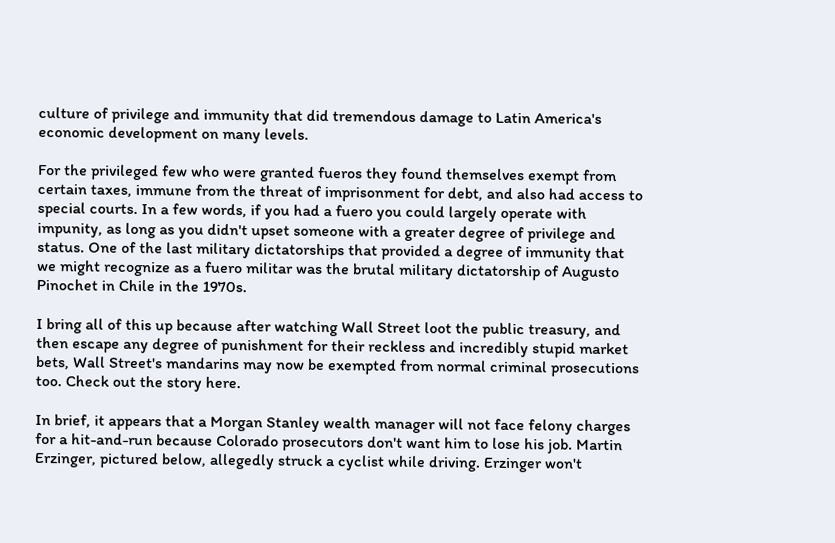culture of privilege and immunity that did tremendous damage to Latin America's economic development on many levels.

For the privileged few who were granted fueros they found themselves exempt from certain taxes, immune from the threat of imprisonment for debt, and also had access to special courts. In a few words, if you had a fuero you could largely operate with impunity, as long as you didn't upset someone with a greater degree of privilege and status. One of the last military dictatorships that provided a degree of immunity that we might recognize as a fuero militar was the brutal military dictatorship of Augusto Pinochet in Chile in the 1970s.

I bring all of this up because after watching Wall Street loot the public treasury, and then escape any degree of punishment for their reckless and incredibly stupid market bets, Wall Street's mandarins may now be exempted from normal criminal prosecutions too. Check out the story here.

In brief, it appears that a Morgan Stanley wealth manager will not face felony charges for a hit-and-run because Colorado prosecutors don't want him to lose his job. Martin Erzinger, pictured below, allegedly struck a cyclist while driving. Erzinger won't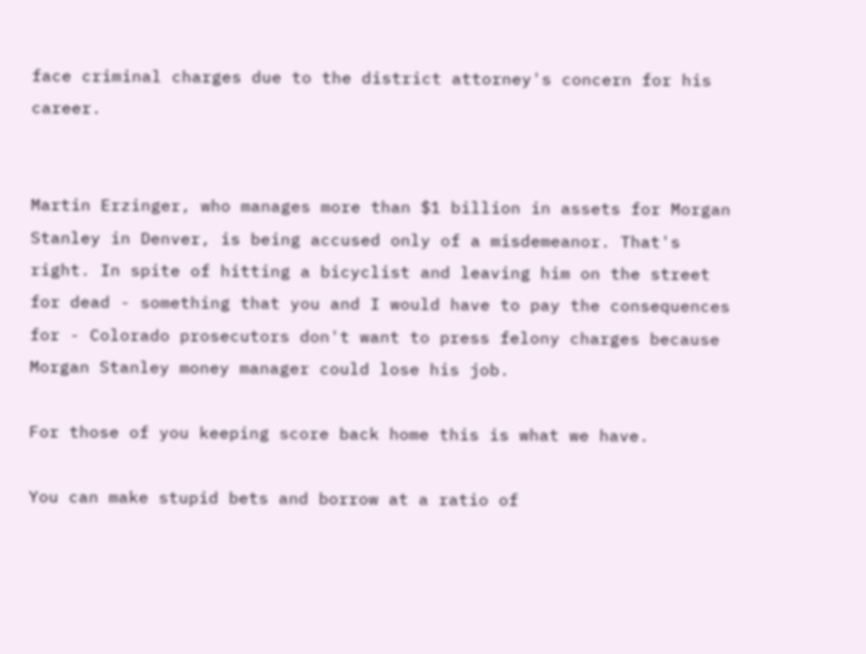face criminal charges due to the district attorney's concern for his career.


Martin Erzinger, who manages more than $1 billion in assets for Morgan Stanley in Denver, is being accused only of a misdemeanor. That's right. In spite of hitting a bicyclist and leaving him on the street for dead - something that you and I would have to pay the consequences for - Colorado prosecutors don't want to press felony charges because Morgan Stanley money manager could lose his job.

For those of you keeping score back home this is what we have.

You can make stupid bets and borrow at a ratio of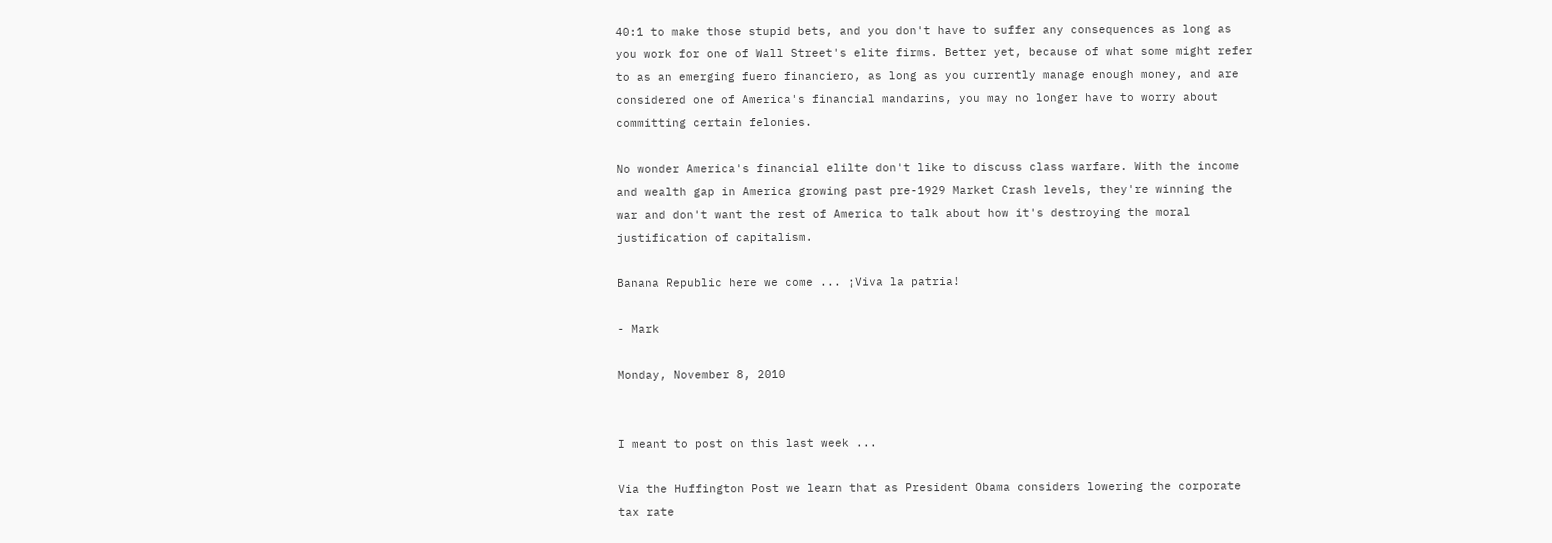40:1 to make those stupid bets, and you don't have to suffer any consequences as long as you work for one of Wall Street's elite firms. Better yet, because of what some might refer to as an emerging fuero financiero, as long as you currently manage enough money, and are considered one of America's financial mandarins, you may no longer have to worry about committing certain felonies.

No wonder America's financial elilte don't like to discuss class warfare. With the income and wealth gap in America growing past pre-1929 Market Crash levels, they're winning the war and don't want the rest of America to talk about how it's destroying the moral justification of capitalism.

Banana Republic here we come ... ¡Viva la patria!

- Mark

Monday, November 8, 2010


I meant to post on this last week ...

Via the Huffington Post we learn that as President Obama considers lowering the corporate tax rate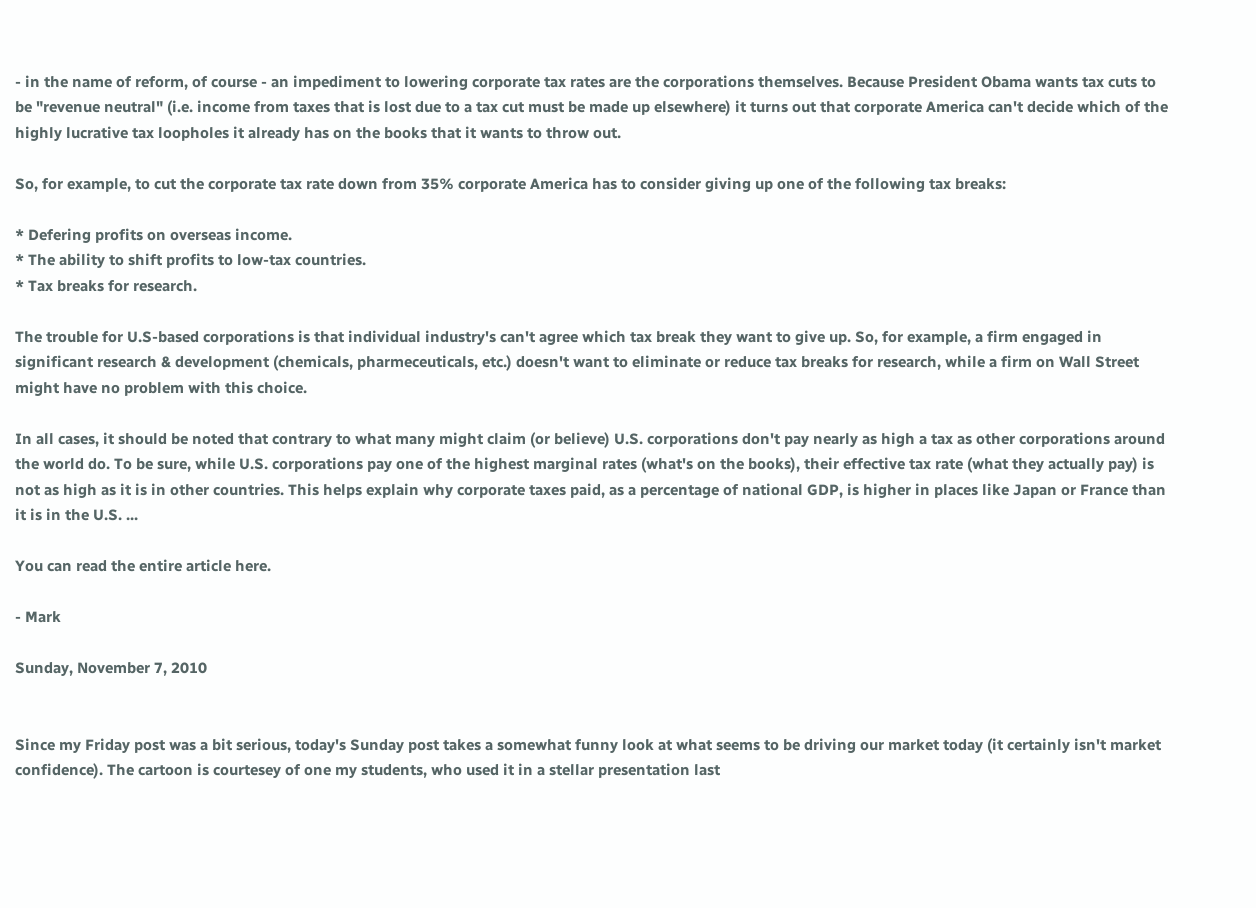- in the name of reform, of course - an impediment to lowering corporate tax rates are the corporations themselves. Because President Obama wants tax cuts to be "revenue neutral" (i.e. income from taxes that is lost due to a tax cut must be made up elsewhere) it turns out that corporate America can't decide which of the highly lucrative tax loopholes it already has on the books that it wants to throw out.

So, for example, to cut the corporate tax rate down from 35% corporate America has to consider giving up one of the following tax breaks:

* Defering profits on overseas income.
* The ability to shift profits to low-tax countries.
* Tax breaks for research.

The trouble for U.S-based corporations is that individual industry's can't agree which tax break they want to give up. So, for example, a firm engaged in significant research & development (chemicals, pharmeceuticals, etc.) doesn't want to eliminate or reduce tax breaks for research, while a firm on Wall Street might have no problem with this choice.

In all cases, it should be noted that contrary to what many might claim (or believe) U.S. corporations don't pay nearly as high a tax as other corporations around the world do. To be sure, while U.S. corporations pay one of the highest marginal rates (what's on the books), their effective tax rate (what they actually pay) is not as high as it is in other countries. This helps explain why corporate taxes paid, as a percentage of national GDP, is higher in places like Japan or France than it is in the U.S. ...

You can read the entire article here.

- Mark

Sunday, November 7, 2010


Since my Friday post was a bit serious, today's Sunday post takes a somewhat funny look at what seems to be driving our market today (it certainly isn't market confidence). The cartoon is courtesey of one my students, who used it in a stellar presentation last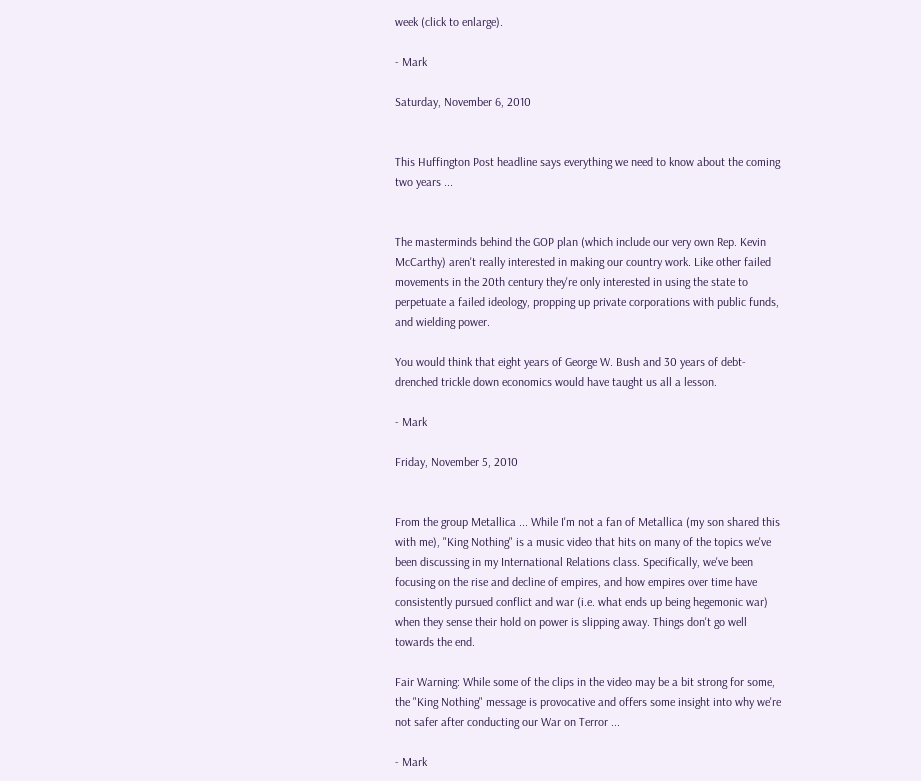week (click to enlarge).

- Mark

Saturday, November 6, 2010


This Huffington Post headline says everything we need to know about the coming two years ...


The masterminds behind the GOP plan (which include our very own Rep. Kevin McCarthy) aren't really interested in making our country work. Like other failed movements in the 20th century they're only interested in using the state to perpetuate a failed ideology, propping up private corporations with public funds, and wielding power.

You would think that eight years of George W. Bush and 30 years of debt-drenched trickle down economics would have taught us all a lesson.

- Mark

Friday, November 5, 2010


From the group Metallica ... While I'm not a fan of Metallica (my son shared this with me), "King Nothing" is a music video that hits on many of the topics we've been discussing in my International Relations class. Specifically, we've been focusing on the rise and decline of empires, and how empires over time have consistently pursued conflict and war (i.e. what ends up being hegemonic war) when they sense their hold on power is slipping away. Things don't go well towards the end.

Fair Warning: While some of the clips in the video may be a bit strong for some, the "King Nothing" message is provocative and offers some insight into why we're not safer after conducting our War on Terror ...

- Mark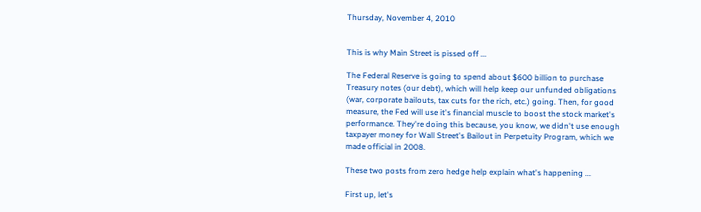Thursday, November 4, 2010


This is why Main Street is pissed off ...

The Federal Reserve is going to spend about $600 billion to purchase Treasury notes (our debt), which will help keep our unfunded obligations (war, corporate bailouts, tax cuts for the rich, etc.) going. Then, for good measure, the Fed will use it's financial muscle to boost the stock market's performance. They're doing this because, you know, we didn't use enough taxpayer money for Wall Street's Bailout in Perpetuity Program, which we made official in 2008.

These two posts from zero hedge help explain what's happening ...

First up, let's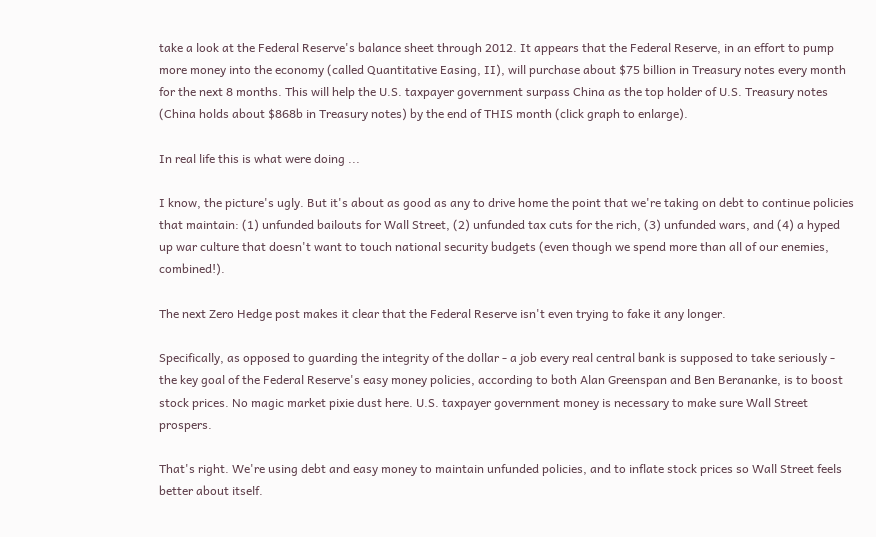take a look at the Federal Reserve's balance sheet through 2012. It appears that the Federal Reserve, in an effort to pump more money into the economy (called Quantitative Easing, II), will purchase about $75 billion in Treasury notes every month for the next 8 months. This will help the U.S. taxpayer government surpass China as the top holder of U.S. Treasury notes (China holds about $868b in Treasury notes) by the end of THIS month (click graph to enlarge).

In real life this is what were doing ...

I know, the picture's ugly. But it's about as good as any to drive home the point that we're taking on debt to continue policies that maintain: (1) unfunded bailouts for Wall Street, (2) unfunded tax cuts for the rich, (3) unfunded wars, and (4) a hyped up war culture that doesn't want to touch national security budgets (even though we spend more than all of our enemies, combined!).

The next Zero Hedge post makes it clear that the Federal Reserve isn't even trying to fake it any longer.

Specifically, as opposed to guarding the integrity of the dollar - a job every real central bank is supposed to take seriously - the key goal of the Federal Reserve's easy money policies, according to both Alan Greenspan and Ben Berananke, is to boost stock prices. No magic market pixie dust here. U.S. taxpayer government money is necessary to make sure Wall Street prospers.

That's right. We're using debt and easy money to maintain unfunded policies, and to inflate stock prices so Wall Street feels better about itself.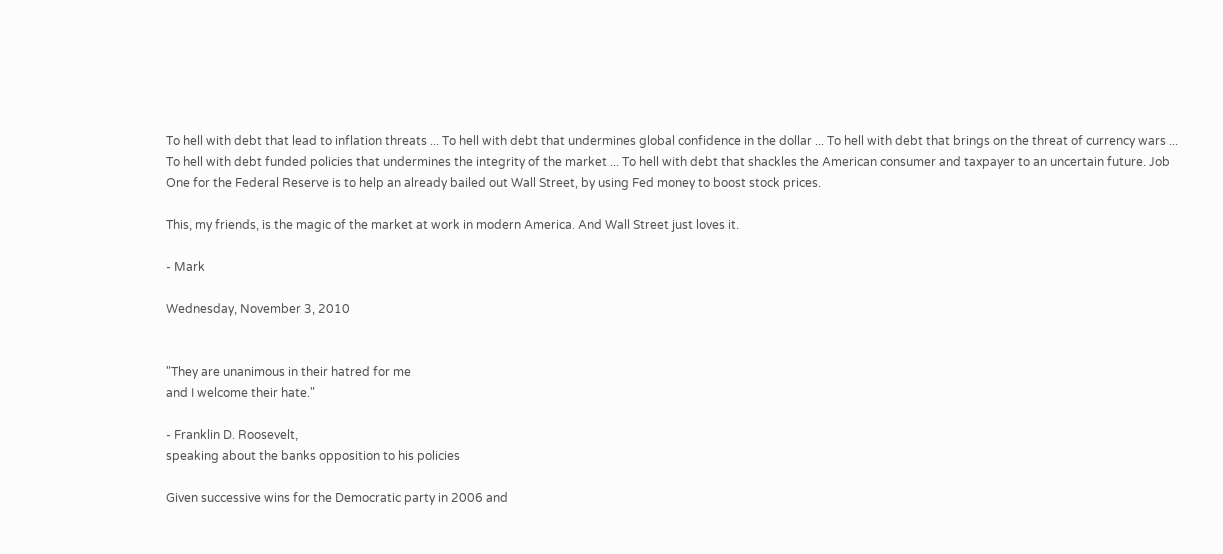To hell with debt that lead to inflation threats ... To hell with debt that undermines global confidence in the dollar ... To hell with debt that brings on the threat of currency wars ... To hell with debt funded policies that undermines the integrity of the market ... To hell with debt that shackles the American consumer and taxpayer to an uncertain future. Job One for the Federal Reserve is to help an already bailed out Wall Street, by using Fed money to boost stock prices.

This, my friends, is the magic of the market at work in modern America. And Wall Street just loves it.

- Mark

Wednesday, November 3, 2010


"They are unanimous in their hatred for me
and I welcome their hate."

- Franklin D. Roosevelt,
speaking about the banks opposition to his policies

Given successive wins for the Democratic party in 2006 and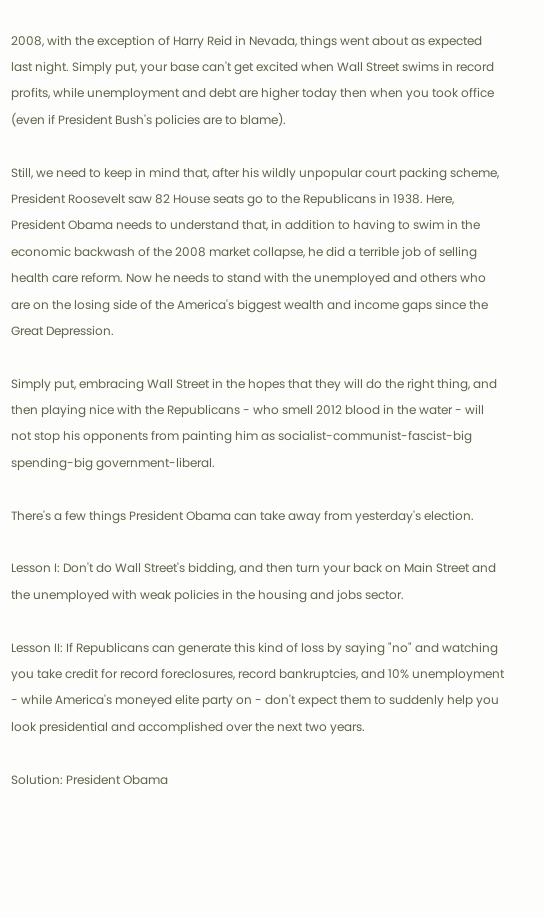2008, with the exception of Harry Reid in Nevada, things went about as expected last night. Simply put, your base can't get excited when Wall Street swims in record profits, while unemployment and debt are higher today then when you took office (even if President Bush's policies are to blame).

Still, we need to keep in mind that, after his wildly unpopular court packing scheme, President Roosevelt saw 82 House seats go to the Republicans in 1938. Here, President Obama needs to understand that, in addition to having to swim in the economic backwash of the 2008 market collapse, he did a terrible job of selling health care reform. Now he needs to stand with the unemployed and others who are on the losing side of the America's biggest wealth and income gaps since the Great Depression.

Simply put, embracing Wall Street in the hopes that they will do the right thing, and then playing nice with the Republicans - who smell 2012 blood in the water - will not stop his opponents from painting him as socialist-communist-fascist-big spending-big government-liberal.

There's a few things President Obama can take away from yesterday's election.

Lesson I: Don't do Wall Street's bidding, and then turn your back on Main Street and the unemployed with weak policies in the housing and jobs sector.

Lesson II: If Republicans can generate this kind of loss by saying "no" and watching you take credit for record foreclosures, record bankruptcies, and 10% unemployment - while America's moneyed elite party on - don't expect them to suddenly help you look presidential and accomplished over the next two years.

Solution: President Obama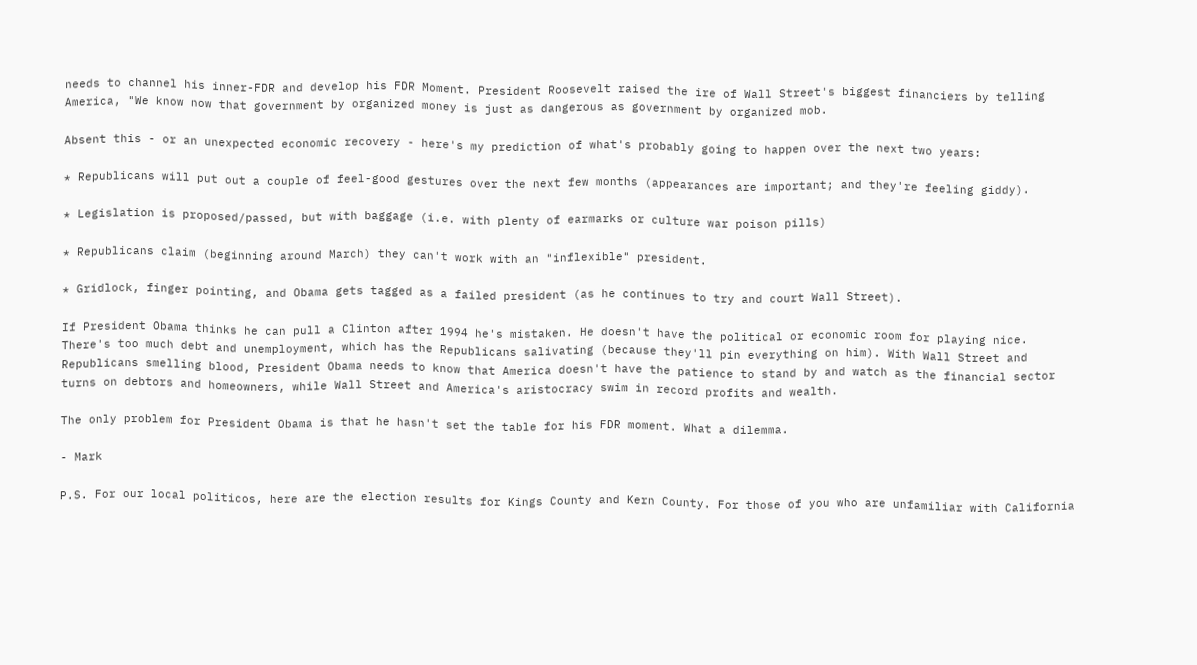needs to channel his inner-FDR and develop his FDR Moment. President Roosevelt raised the ire of Wall Street's biggest financiers by telling America, "We know now that government by organized money is just as dangerous as government by organized mob.

Absent this - or an unexpected economic recovery - here's my prediction of what's probably going to happen over the next two years:

* Republicans will put out a couple of feel-good gestures over the next few months (appearances are important; and they're feeling giddy).

* Legislation is proposed/passed, but with baggage (i.e. with plenty of earmarks or culture war poison pills)

* Republicans claim (beginning around March) they can't work with an "inflexible" president.

* Gridlock, finger pointing, and Obama gets tagged as a failed president (as he continues to try and court Wall Street).

If President Obama thinks he can pull a Clinton after 1994 he's mistaken. He doesn't have the political or economic room for playing nice. There's too much debt and unemployment, which has the Republicans salivating (because they'll pin everything on him). With Wall Street and Republicans smelling blood, President Obama needs to know that America doesn't have the patience to stand by and watch as the financial sector turns on debtors and homeowners, while Wall Street and America's aristocracy swim in record profits and wealth.

The only problem for President Obama is that he hasn't set the table for his FDR moment. What a dilemma.

- Mark

P.S. For our local politicos, here are the election results for Kings County and Kern County. For those of you who are unfamiliar with California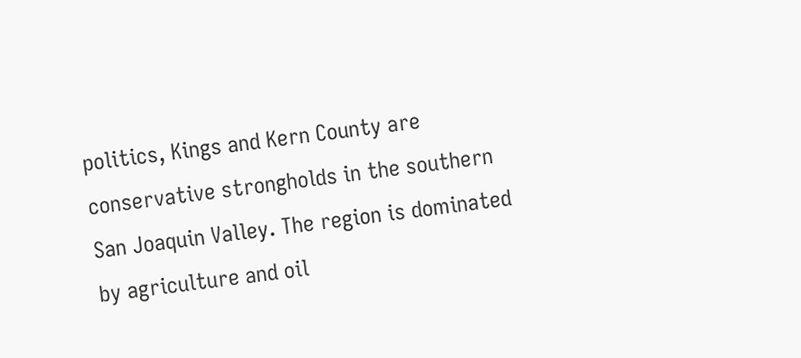politics, Kings and Kern County are conservative strongholds in the southern San Joaquin Valley. The region is dominated by agriculture and oil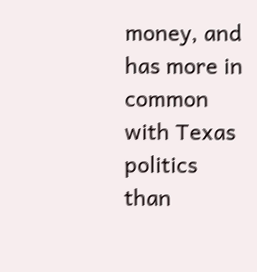money, and has more in common with Texas politics than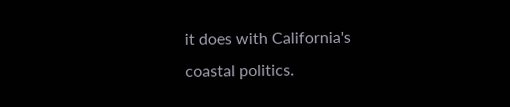it does with California's coastal politics.